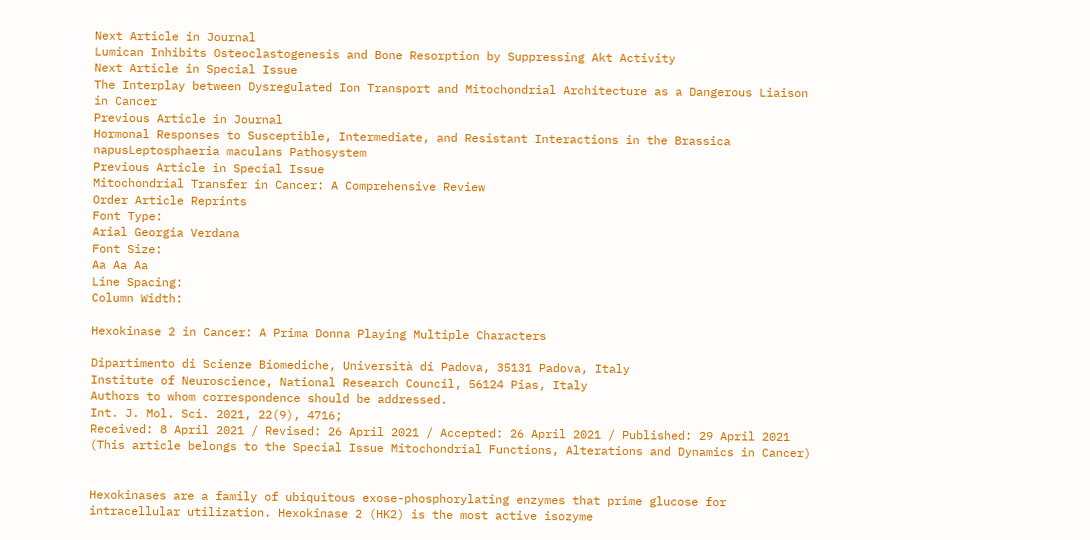Next Article in Journal
Lumican Inhibits Osteoclastogenesis and Bone Resorption by Suppressing Akt Activity
Next Article in Special Issue
The Interplay between Dysregulated Ion Transport and Mitochondrial Architecture as a Dangerous Liaison in Cancer
Previous Article in Journal
Hormonal Responses to Susceptible, Intermediate, and Resistant Interactions in the Brassica napusLeptosphaeria maculans Pathosystem
Previous Article in Special Issue
Mitochondrial Transfer in Cancer: A Comprehensive Review
Order Article Reprints
Font Type:
Arial Georgia Verdana
Font Size:
Aa Aa Aa
Line Spacing:
Column Width:

Hexokinase 2 in Cancer: A Prima Donna Playing Multiple Characters

Dipartimento di Scienze Biomediche, Università di Padova, 35131 Padova, Italy
Institute of Neuroscience, National Research Council, 56124 Pias, Italy
Authors to whom correspondence should be addressed.
Int. J. Mol. Sci. 2021, 22(9), 4716;
Received: 8 April 2021 / Revised: 26 April 2021 / Accepted: 26 April 2021 / Published: 29 April 2021
(This article belongs to the Special Issue Mitochondrial Functions, Alterations and Dynamics in Cancer)


Hexokinases are a family of ubiquitous exose-phosphorylating enzymes that prime glucose for intracellular utilization. Hexokinase 2 (HK2) is the most active isozyme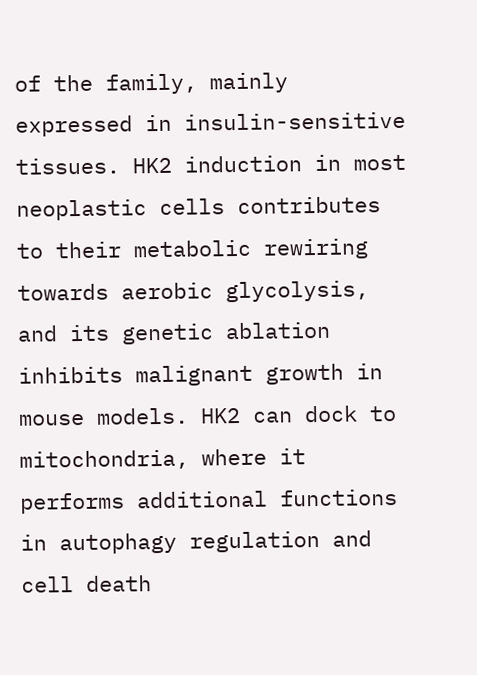of the family, mainly expressed in insulin-sensitive tissues. HK2 induction in most neoplastic cells contributes to their metabolic rewiring towards aerobic glycolysis, and its genetic ablation inhibits malignant growth in mouse models. HK2 can dock to mitochondria, where it performs additional functions in autophagy regulation and cell death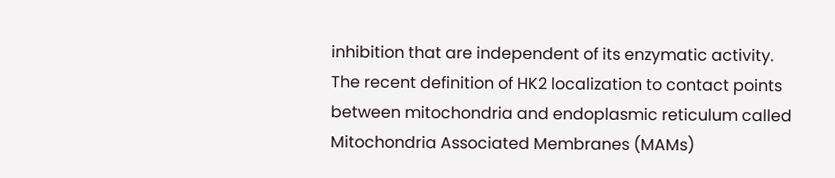inhibition that are independent of its enzymatic activity. The recent definition of HK2 localization to contact points between mitochondria and endoplasmic reticulum called Mitochondria Associated Membranes (MAMs)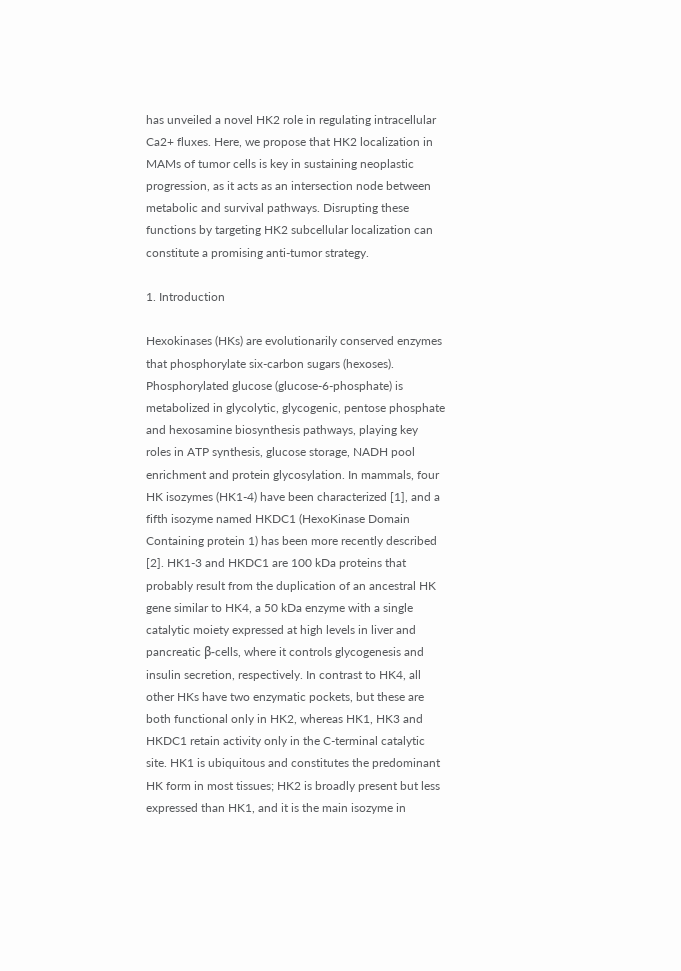has unveiled a novel HK2 role in regulating intracellular Ca2+ fluxes. Here, we propose that HK2 localization in MAMs of tumor cells is key in sustaining neoplastic progression, as it acts as an intersection node between metabolic and survival pathways. Disrupting these functions by targeting HK2 subcellular localization can constitute a promising anti-tumor strategy.

1. Introduction

Hexokinases (HKs) are evolutionarily conserved enzymes that phosphorylate six-carbon sugars (hexoses). Phosphorylated glucose (glucose-6-phosphate) is metabolized in glycolytic, glycogenic, pentose phosphate and hexosamine biosynthesis pathways, playing key roles in ATP synthesis, glucose storage, NADH pool enrichment and protein glycosylation. In mammals, four HK isozymes (HK1-4) have been characterized [1], and a fifth isozyme named HKDC1 (HexoKinase Domain Containing protein 1) has been more recently described [2]. HK1-3 and HKDC1 are 100 kDa proteins that probably result from the duplication of an ancestral HK gene similar to HK4, a 50 kDa enzyme with a single catalytic moiety expressed at high levels in liver and pancreatic β-cells, where it controls glycogenesis and insulin secretion, respectively. In contrast to HK4, all other HKs have two enzymatic pockets, but these are both functional only in HK2, whereas HK1, HK3 and HKDC1 retain activity only in the C-terminal catalytic site. HK1 is ubiquitous and constitutes the predominant HK form in most tissues; HK2 is broadly present but less expressed than HK1, and it is the main isozyme in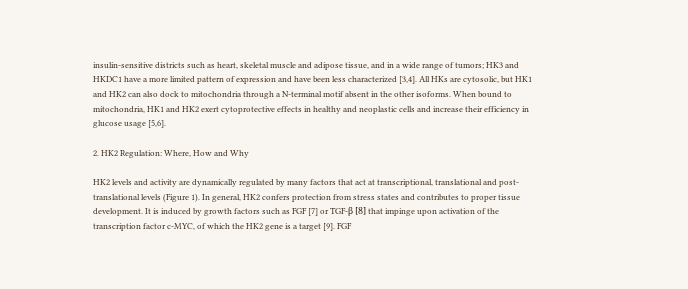insulin-sensitive districts such as heart, skeletal muscle and adipose tissue, and in a wide range of tumors; HK3 and HKDC1 have a more limited pattern of expression and have been less characterized [3,4]. All HKs are cytosolic, but HK1 and HK2 can also dock to mitochondria through a N-terminal motif absent in the other isoforms. When bound to mitochondria, HK1 and HK2 exert cytoprotective effects in healthy and neoplastic cells and increase their efficiency in glucose usage [5,6].

2. HK2 Regulation: Where, How and Why

HK2 levels and activity are dynamically regulated by many factors that act at transcriptional, translational and post-translational levels (Figure 1). In general, HK2 confers protection from stress states and contributes to proper tissue development. It is induced by growth factors such as FGF [7] or TGF-β [8] that impinge upon activation of the transcription factor c-MYC, of which the HK2 gene is a target [9]. FGF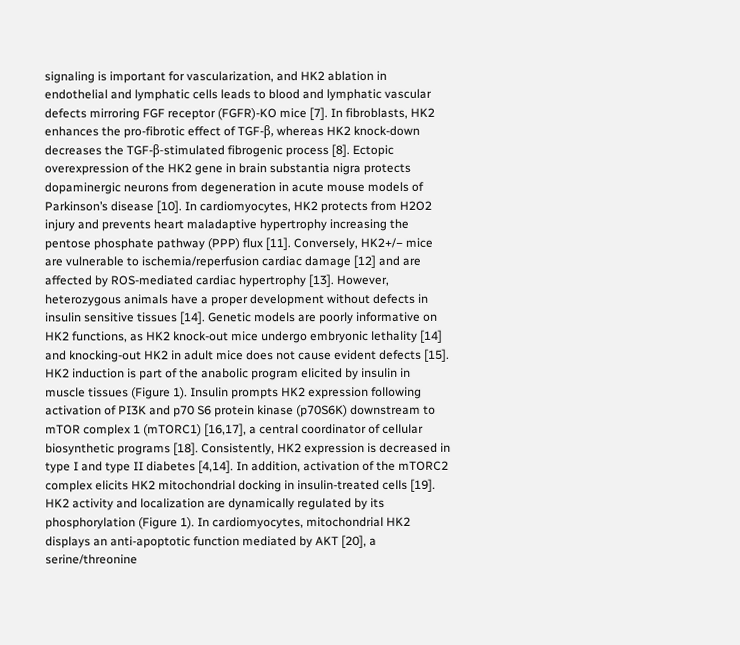signaling is important for vascularization, and HK2 ablation in endothelial and lymphatic cells leads to blood and lymphatic vascular defects mirroring FGF receptor (FGFR)-KO mice [7]. In fibroblasts, HK2 enhances the pro-fibrotic effect of TGF-β, whereas HK2 knock-down decreases the TGF-β-stimulated fibrogenic process [8]. Ectopic overexpression of the HK2 gene in brain substantia nigra protects dopaminergic neurons from degeneration in acute mouse models of Parkinson’s disease [10]. In cardiomyocytes, HK2 protects from H2O2 injury and prevents heart maladaptive hypertrophy increasing the pentose phosphate pathway (PPP) flux [11]. Conversely, HK2+/− mice are vulnerable to ischemia/reperfusion cardiac damage [12] and are affected by ROS-mediated cardiac hypertrophy [13]. However, heterozygous animals have a proper development without defects in insulin sensitive tissues [14]. Genetic models are poorly informative on HK2 functions, as HK2 knock-out mice undergo embryonic lethality [14] and knocking-out HK2 in adult mice does not cause evident defects [15].
HK2 induction is part of the anabolic program elicited by insulin in muscle tissues (Figure 1). Insulin prompts HK2 expression following activation of PI3K and p70 S6 protein kinase (p70S6K) downstream to mTOR complex 1 (mTORC1) [16,17], a central coordinator of cellular biosynthetic programs [18]. Consistently, HK2 expression is decreased in type I and type II diabetes [4,14]. In addition, activation of the mTORC2 complex elicits HK2 mitochondrial docking in insulin-treated cells [19].
HK2 activity and localization are dynamically regulated by its phosphorylation (Figure 1). In cardiomyocytes, mitochondrial HK2 displays an anti-apoptotic function mediated by AKT [20], a serine/threonine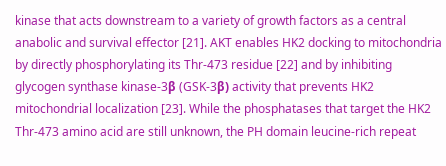kinase that acts downstream to a variety of growth factors as a central anabolic and survival effector [21]. AKT enables HK2 docking to mitochondria by directly phosphorylating its Thr-473 residue [22] and by inhibiting glycogen synthase kinase-3β (GSK-3β) activity that prevents HK2 mitochondrial localization [23]. While the phosphatases that target the HK2 Thr-473 amino acid are still unknown, the PH domain leucine-rich repeat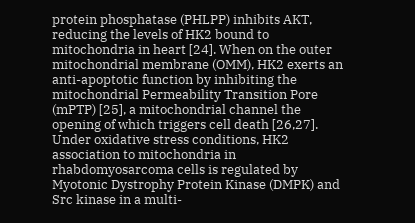protein phosphatase (PHLPP) inhibits AKT, reducing the levels of HK2 bound to mitochondria in heart [24]. When on the outer mitochondrial membrane (OMM), HK2 exerts an anti-apoptotic function by inhibiting the mitochondrial Permeability Transition Pore (mPTP) [25], a mitochondrial channel the opening of which triggers cell death [26,27]. Under oxidative stress conditions, HK2 association to mitochondria in rhabdomyosarcoma cells is regulated by Myotonic Dystrophy Protein Kinase (DMPK) and Src kinase in a multi-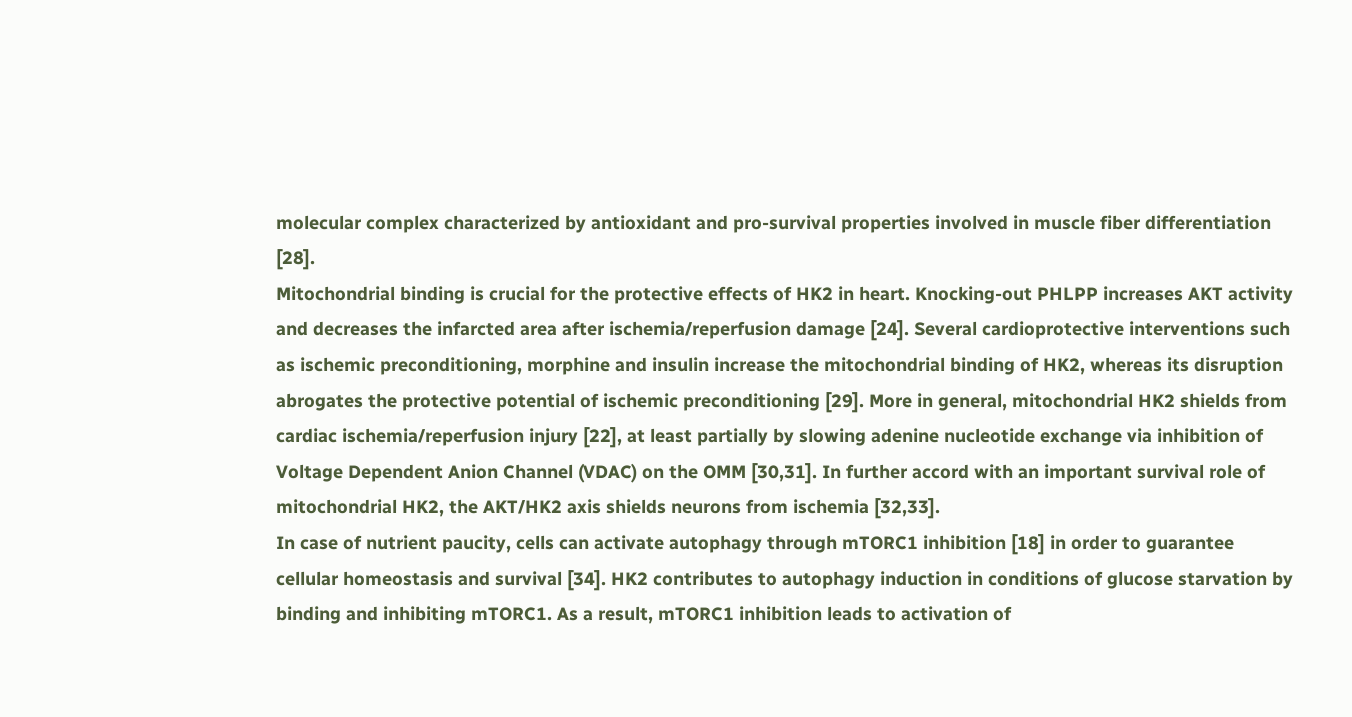molecular complex characterized by antioxidant and pro-survival properties involved in muscle fiber differentiation [28].
Mitochondrial binding is crucial for the protective effects of HK2 in heart. Knocking-out PHLPP increases AKT activity and decreases the infarcted area after ischemia/reperfusion damage [24]. Several cardioprotective interventions such as ischemic preconditioning, morphine and insulin increase the mitochondrial binding of HK2, whereas its disruption abrogates the protective potential of ischemic preconditioning [29]. More in general, mitochondrial HK2 shields from cardiac ischemia/reperfusion injury [22], at least partially by slowing adenine nucleotide exchange via inhibition of Voltage Dependent Anion Channel (VDAC) on the OMM [30,31]. In further accord with an important survival role of mitochondrial HK2, the AKT/HK2 axis shields neurons from ischemia [32,33].
In case of nutrient paucity, cells can activate autophagy through mTORC1 inhibition [18] in order to guarantee cellular homeostasis and survival [34]. HK2 contributes to autophagy induction in conditions of glucose starvation by binding and inhibiting mTORC1. As a result, mTORC1 inhibition leads to activation of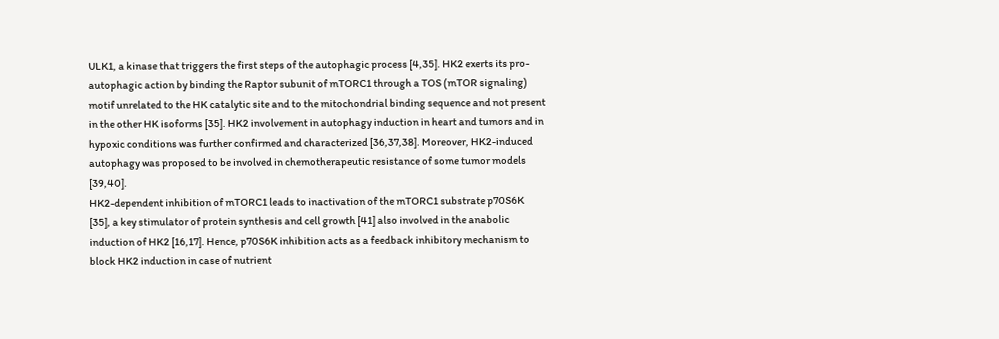ULK1, a kinase that triggers the first steps of the autophagic process [4,35]. HK2 exerts its pro-autophagic action by binding the Raptor subunit of mTORC1 through a TOS (mTOR signaling) motif unrelated to the HK catalytic site and to the mitochondrial binding sequence and not present in the other HK isoforms [35]. HK2 involvement in autophagy induction in heart and tumors and in hypoxic conditions was further confirmed and characterized [36,37,38]. Moreover, HK2-induced autophagy was proposed to be involved in chemotherapeutic resistance of some tumor models [39,40].
HK2-dependent inhibition of mTORC1 leads to inactivation of the mTORC1 substrate p70S6K [35], a key stimulator of protein synthesis and cell growth [41] also involved in the anabolic induction of HK2 [16,17]. Hence, p70S6K inhibition acts as a feedback inhibitory mechanism to block HK2 induction in case of nutrient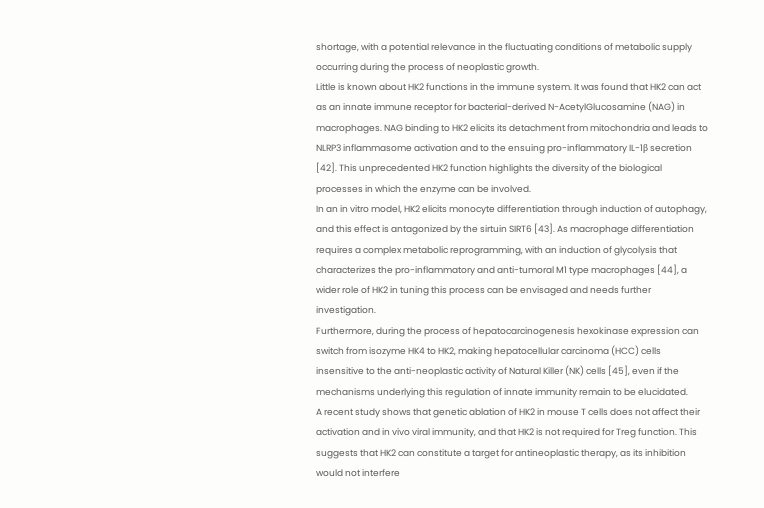shortage, with a potential relevance in the fluctuating conditions of metabolic supply occurring during the process of neoplastic growth.
Little is known about HK2 functions in the immune system. It was found that HK2 can act as an innate immune receptor for bacterial-derived N-AcetylGlucosamine (NAG) in macrophages. NAG binding to HK2 elicits its detachment from mitochondria and leads to NLRP3 inflammasome activation and to the ensuing pro-inflammatory IL-1β secretion [42]. This unprecedented HK2 function highlights the diversity of the biological processes in which the enzyme can be involved.
In an in vitro model, HK2 elicits monocyte differentiation through induction of autophagy, and this effect is antagonized by the sirtuin SIRT6 [43]. As macrophage differentiation requires a complex metabolic reprogramming, with an induction of glycolysis that characterizes the pro-inflammatory and anti-tumoral M1 type macrophages [44], a wider role of HK2 in tuning this process can be envisaged and needs further investigation.
Furthermore, during the process of hepatocarcinogenesis hexokinase expression can switch from isozyme HK4 to HK2, making hepatocellular carcinoma (HCC) cells insensitive to the anti-neoplastic activity of Natural Killer (NK) cells [45], even if the mechanisms underlying this regulation of innate immunity remain to be elucidated.
A recent study shows that genetic ablation of HK2 in mouse T cells does not affect their activation and in vivo viral immunity, and that HK2 is not required for Treg function. This suggests that HK2 can constitute a target for antineoplastic therapy, as its inhibition would not interfere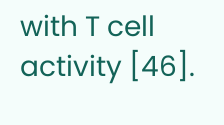with T cell activity [46].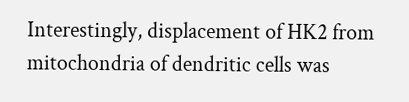Interestingly, displacement of HK2 from mitochondria of dendritic cells was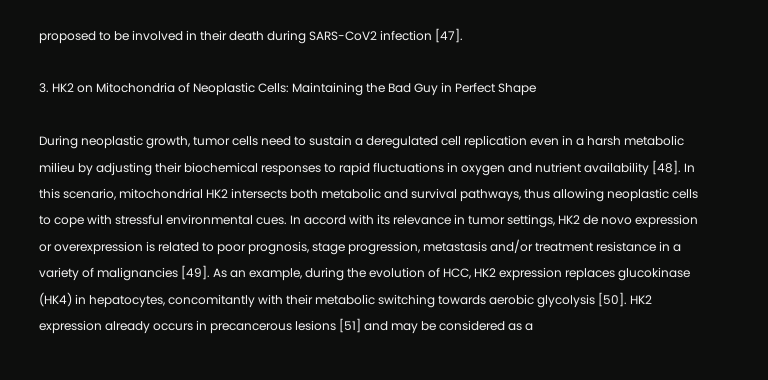proposed to be involved in their death during SARS-CoV2 infection [47].

3. HK2 on Mitochondria of Neoplastic Cells: Maintaining the Bad Guy in Perfect Shape

During neoplastic growth, tumor cells need to sustain a deregulated cell replication even in a harsh metabolic milieu by adjusting their biochemical responses to rapid fluctuations in oxygen and nutrient availability [48]. In this scenario, mitochondrial HK2 intersects both metabolic and survival pathways, thus allowing neoplastic cells to cope with stressful environmental cues. In accord with its relevance in tumor settings, HK2 de novo expression or overexpression is related to poor prognosis, stage progression, metastasis and/or treatment resistance in a variety of malignancies [49]. As an example, during the evolution of HCC, HK2 expression replaces glucokinase (HK4) in hepatocytes, concomitantly with their metabolic switching towards aerobic glycolysis [50]. HK2 expression already occurs in precancerous lesions [51] and may be considered as a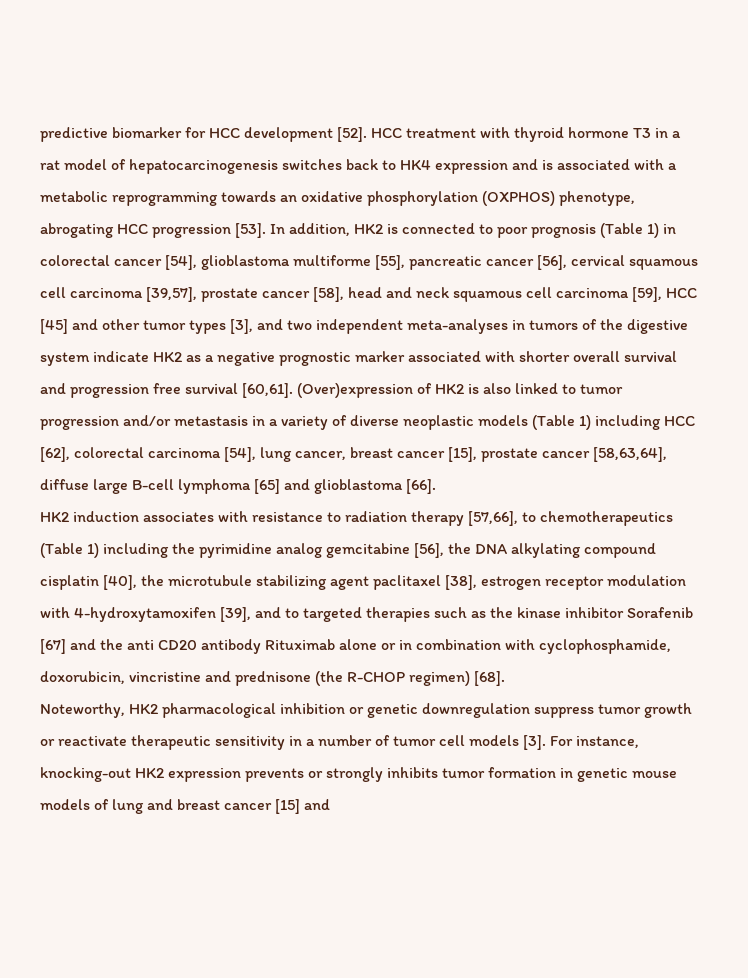predictive biomarker for HCC development [52]. HCC treatment with thyroid hormone T3 in a rat model of hepatocarcinogenesis switches back to HK4 expression and is associated with a metabolic reprogramming towards an oxidative phosphorylation (OXPHOS) phenotype, abrogating HCC progression [53]. In addition, HK2 is connected to poor prognosis (Table 1) in colorectal cancer [54], glioblastoma multiforme [55], pancreatic cancer [56], cervical squamous cell carcinoma [39,57], prostate cancer [58], head and neck squamous cell carcinoma [59], HCC [45] and other tumor types [3], and two independent meta-analyses in tumors of the digestive system indicate HK2 as a negative prognostic marker associated with shorter overall survival and progression free survival [60,61]. (Over)expression of HK2 is also linked to tumor progression and/or metastasis in a variety of diverse neoplastic models (Table 1) including HCC [62], colorectal carcinoma [54], lung cancer, breast cancer [15], prostate cancer [58,63,64], diffuse large B-cell lymphoma [65] and glioblastoma [66].
HK2 induction associates with resistance to radiation therapy [57,66], to chemotherapeutics (Table 1) including the pyrimidine analog gemcitabine [56], the DNA alkylating compound cisplatin [40], the microtubule stabilizing agent paclitaxel [38], estrogen receptor modulation with 4-hydroxytamoxifen [39], and to targeted therapies such as the kinase inhibitor Sorafenib [67] and the anti CD20 antibody Rituximab alone or in combination with cyclophosphamide, doxorubicin, vincristine and prednisone (the R-CHOP regimen) [68].
Noteworthy, HK2 pharmacological inhibition or genetic downregulation suppress tumor growth or reactivate therapeutic sensitivity in a number of tumor cell models [3]. For instance, knocking-out HK2 expression prevents or strongly inhibits tumor formation in genetic mouse models of lung and breast cancer [15] and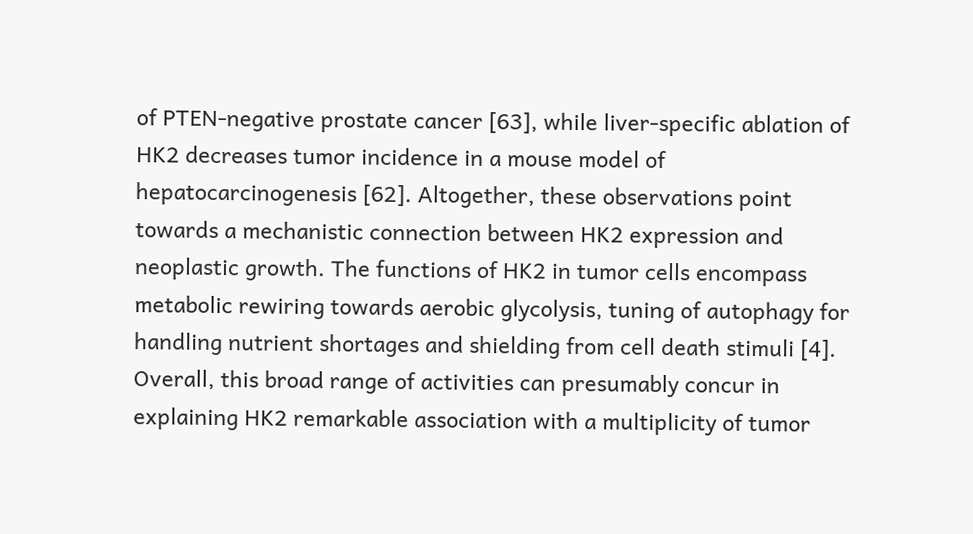of PTEN-negative prostate cancer [63], while liver-specific ablation of HK2 decreases tumor incidence in a mouse model of hepatocarcinogenesis [62]. Altogether, these observations point towards a mechanistic connection between HK2 expression and neoplastic growth. The functions of HK2 in tumor cells encompass metabolic rewiring towards aerobic glycolysis, tuning of autophagy for handling nutrient shortages and shielding from cell death stimuli [4]. Overall, this broad range of activities can presumably concur in explaining HK2 remarkable association with a multiplicity of tumor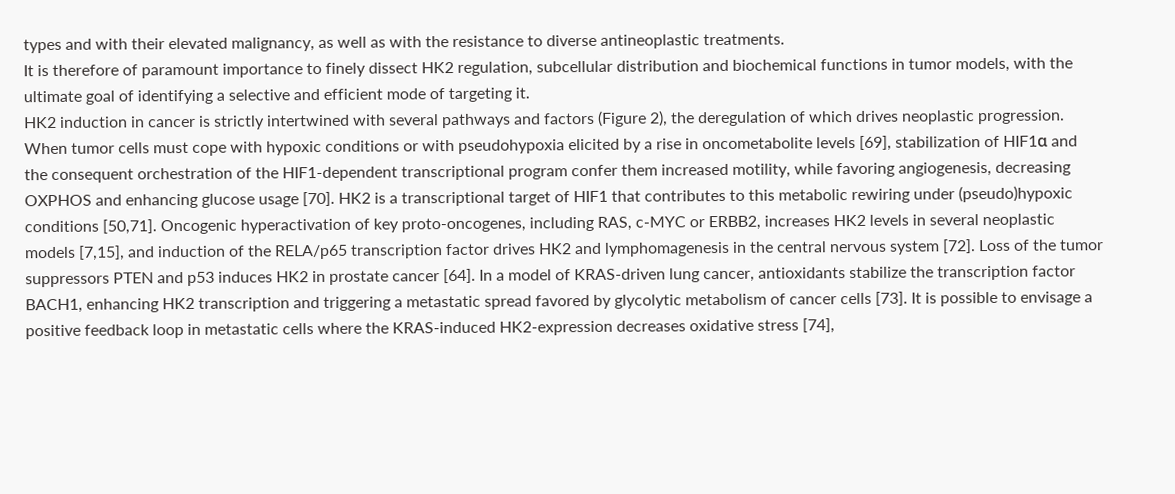types and with their elevated malignancy, as well as with the resistance to diverse antineoplastic treatments.
It is therefore of paramount importance to finely dissect HK2 regulation, subcellular distribution and biochemical functions in tumor models, with the ultimate goal of identifying a selective and efficient mode of targeting it.
HK2 induction in cancer is strictly intertwined with several pathways and factors (Figure 2), the deregulation of which drives neoplastic progression. When tumor cells must cope with hypoxic conditions or with pseudohypoxia elicited by a rise in oncometabolite levels [69], stabilization of HIF1α and the consequent orchestration of the HIF1-dependent transcriptional program confer them increased motility, while favoring angiogenesis, decreasing OXPHOS and enhancing glucose usage [70]. HK2 is a transcriptional target of HIF1 that contributes to this metabolic rewiring under (pseudo)hypoxic conditions [50,71]. Oncogenic hyperactivation of key proto-oncogenes, including RAS, c-MYC or ERBB2, increases HK2 levels in several neoplastic models [7,15], and induction of the RELA/p65 transcription factor drives HK2 and lymphomagenesis in the central nervous system [72]. Loss of the tumor suppressors PTEN and p53 induces HK2 in prostate cancer [64]. In a model of KRAS-driven lung cancer, antioxidants stabilize the transcription factor BACH1, enhancing HK2 transcription and triggering a metastatic spread favored by glycolytic metabolism of cancer cells [73]. It is possible to envisage a positive feedback loop in metastatic cells where the KRAS-induced HK2-expression decreases oxidative stress [74],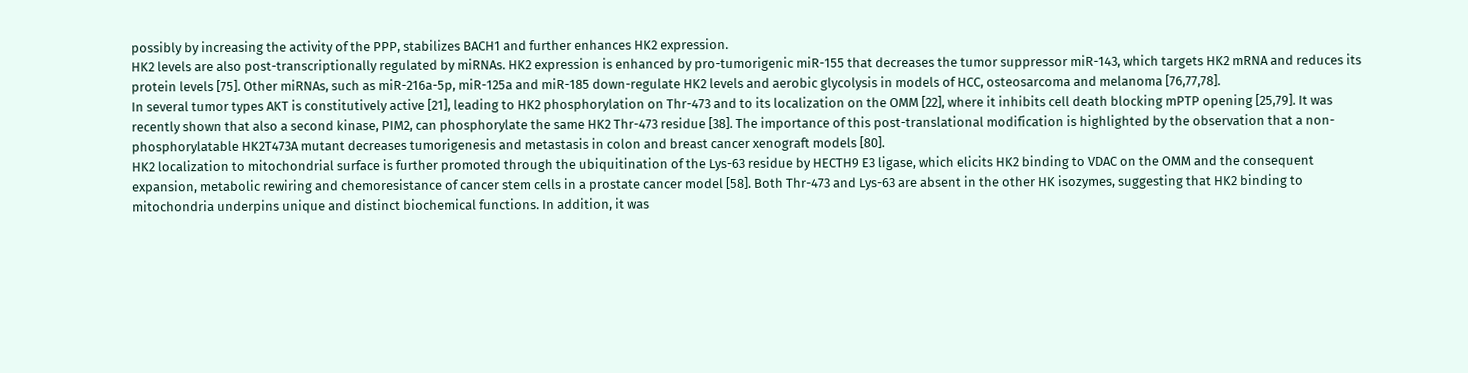possibly by increasing the activity of the PPP, stabilizes BACH1 and further enhances HK2 expression.
HK2 levels are also post-transcriptionally regulated by miRNAs. HK2 expression is enhanced by pro-tumorigenic miR-155 that decreases the tumor suppressor miR-143, which targets HK2 mRNA and reduces its protein levels [75]. Other miRNAs, such as miR-216a-5p, miR-125a and miR-185 down-regulate HK2 levels and aerobic glycolysis in models of HCC, osteosarcoma and melanoma [76,77,78].
In several tumor types AKT is constitutively active [21], leading to HK2 phosphorylation on Thr-473 and to its localization on the OMM [22], where it inhibits cell death blocking mPTP opening [25,79]. It was recently shown that also a second kinase, PIM2, can phosphorylate the same HK2 Thr-473 residue [38]. The importance of this post-translational modification is highlighted by the observation that a non-phosphorylatable HK2T473A mutant decreases tumorigenesis and metastasis in colon and breast cancer xenograft models [80].
HK2 localization to mitochondrial surface is further promoted through the ubiquitination of the Lys-63 residue by HECTH9 E3 ligase, which elicits HK2 binding to VDAC on the OMM and the consequent expansion, metabolic rewiring and chemoresistance of cancer stem cells in a prostate cancer model [58]. Both Thr-473 and Lys-63 are absent in the other HK isozymes, suggesting that HK2 binding to mitochondria underpins unique and distinct biochemical functions. In addition, it was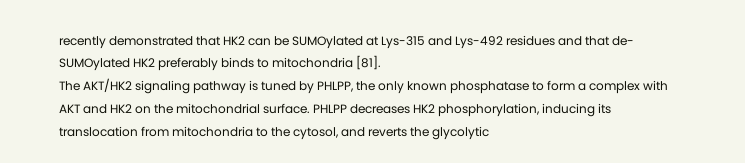recently demonstrated that HK2 can be SUMOylated at Lys-315 and Lys-492 residues and that de-SUMOylated HK2 preferably binds to mitochondria [81].
The AKT/HK2 signaling pathway is tuned by PHLPP, the only known phosphatase to form a complex with AKT and HK2 on the mitochondrial surface. PHLPP decreases HK2 phosphorylation, inducing its translocation from mitochondria to the cytosol, and reverts the glycolytic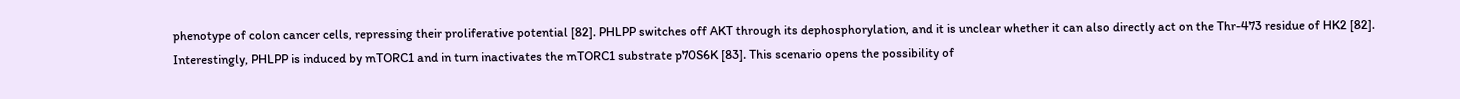phenotype of colon cancer cells, repressing their proliferative potential [82]. PHLPP switches off AKT through its dephosphorylation, and it is unclear whether it can also directly act on the Thr-473 residue of HK2 [82]. Interestingly, PHLPP is induced by mTORC1 and in turn inactivates the mTORC1 substrate p70S6K [83]. This scenario opens the possibility of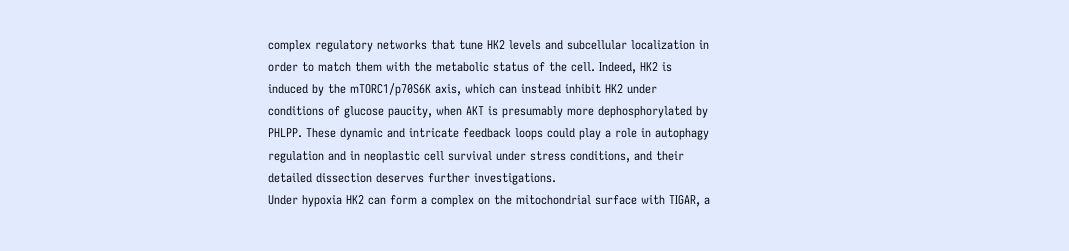complex regulatory networks that tune HK2 levels and subcellular localization in order to match them with the metabolic status of the cell. Indeed, HK2 is induced by the mTORC1/p70S6K axis, which can instead inhibit HK2 under conditions of glucose paucity, when AKT is presumably more dephosphorylated by PHLPP. These dynamic and intricate feedback loops could play a role in autophagy regulation and in neoplastic cell survival under stress conditions, and their detailed dissection deserves further investigations.
Under hypoxia HK2 can form a complex on the mitochondrial surface with TIGAR, a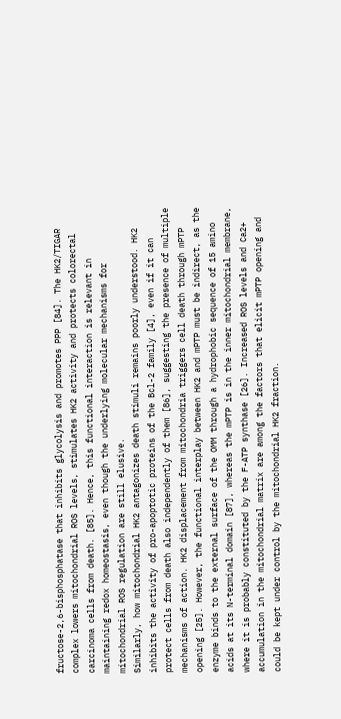fructose-2,6-bisphosphatase that inhibits glycolysis and promotes PPP [84]. The HK2/TIGAR complex lowers mitochondrial ROS levels, stimulates HK2 activity and protects colorectal carcinoma cells from death. [85]. Hence, this functional interaction is relevant in maintaining redox homeostasis, even though the underlying molecular mechanisms for mitochondrial ROS regulation are still elusive.
Similarly, how mitochondrial HK2 antagonizes death stimuli remains poorly understood. HK2 inhibits the activity of pro-apoptotic proteins of the Bcl-2 family [4], even if it can protect cells from death also independently of them [86], suggesting the presence of multiple mechanisms of action. HK2 displacement from mitochondria triggers cell death through mPTP opening [25]. However, the functional interplay between HK2 and mPTP must be indirect, as the enzyme binds to the external surface of the OMM through a hydrophobic sequence of 15 amino acids at its N-terminal domain [87], whereas the mPTP is in the inner mitochondrial membrane, where it is probably constituted by the F-ATP synthase [26]. Increased ROS levels and Ca2+ accumulation in the mitochondrial matrix are among the factors that elicit mPTP opening and could be kept under control by the mitochondrial HK2 fraction.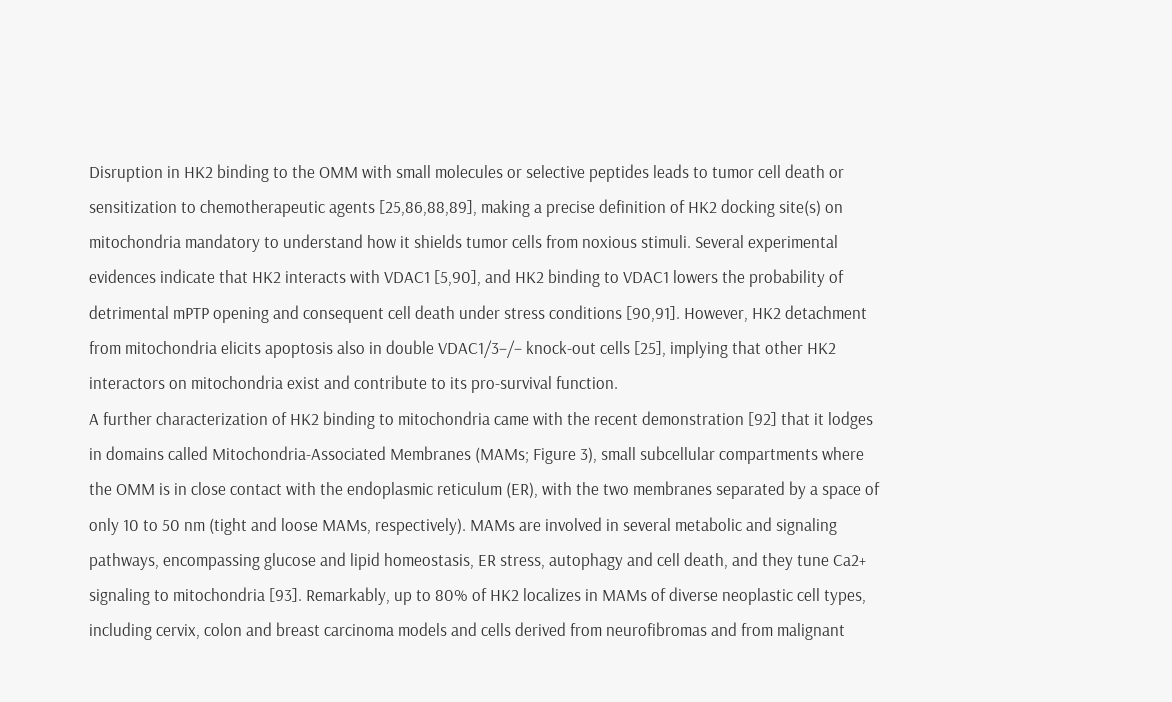Disruption in HK2 binding to the OMM with small molecules or selective peptides leads to tumor cell death or sensitization to chemotherapeutic agents [25,86,88,89], making a precise definition of HK2 docking site(s) on mitochondria mandatory to understand how it shields tumor cells from noxious stimuli. Several experimental evidences indicate that HK2 interacts with VDAC1 [5,90], and HK2 binding to VDAC1 lowers the probability of detrimental mPTP opening and consequent cell death under stress conditions [90,91]. However, HK2 detachment from mitochondria elicits apoptosis also in double VDAC1/3−/− knock-out cells [25], implying that other HK2 interactors on mitochondria exist and contribute to its pro-survival function.
A further characterization of HK2 binding to mitochondria came with the recent demonstration [92] that it lodges in domains called Mitochondria-Associated Membranes (MAMs; Figure 3), small subcellular compartments where the OMM is in close contact with the endoplasmic reticulum (ER), with the two membranes separated by a space of only 10 to 50 nm (tight and loose MAMs, respectively). MAMs are involved in several metabolic and signaling pathways, encompassing glucose and lipid homeostasis, ER stress, autophagy and cell death, and they tune Ca2+ signaling to mitochondria [93]. Remarkably, up to 80% of HK2 localizes in MAMs of diverse neoplastic cell types, including cervix, colon and breast carcinoma models and cells derived from neurofibromas and from malignant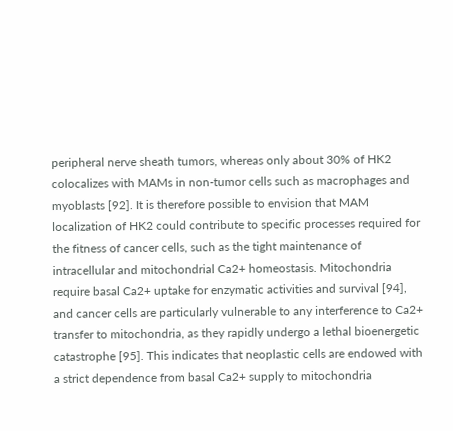peripheral nerve sheath tumors, whereas only about 30% of HK2 colocalizes with MAMs in non-tumor cells such as macrophages and myoblasts [92]. It is therefore possible to envision that MAM localization of HK2 could contribute to specific processes required for the fitness of cancer cells, such as the tight maintenance of intracellular and mitochondrial Ca2+ homeostasis. Mitochondria require basal Ca2+ uptake for enzymatic activities and survival [94], and cancer cells are particularly vulnerable to any interference to Ca2+ transfer to mitochondria, as they rapidly undergo a lethal bioenergetic catastrophe [95]. This indicates that neoplastic cells are endowed with a strict dependence from basal Ca2+ supply to mitochondria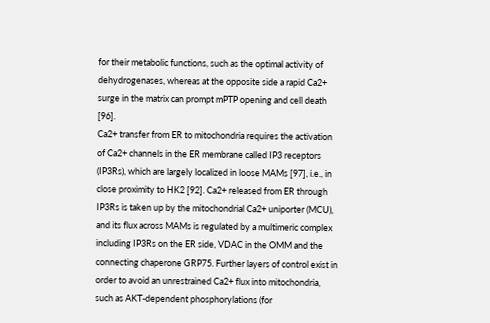for their metabolic functions, such as the optimal activity of dehydrogenases, whereas at the opposite side a rapid Ca2+ surge in the matrix can prompt mPTP opening and cell death [96].
Ca2+ transfer from ER to mitochondria requires the activation of Ca2+ channels in the ER membrane called IP3 receptors (IP3Rs), which are largely localized in loose MAMs [97], i.e., in close proximity to HK2 [92]. Ca2+ released from ER through IP3Rs is taken up by the mitochondrial Ca2+ uniporter (MCU), and its flux across MAMs is regulated by a multimeric complex including IP3Rs on the ER side, VDAC in the OMM and the connecting chaperone GRP75. Further layers of control exist in order to avoid an unrestrained Ca2+ flux into mitochondria, such as AKT-dependent phosphorylations (for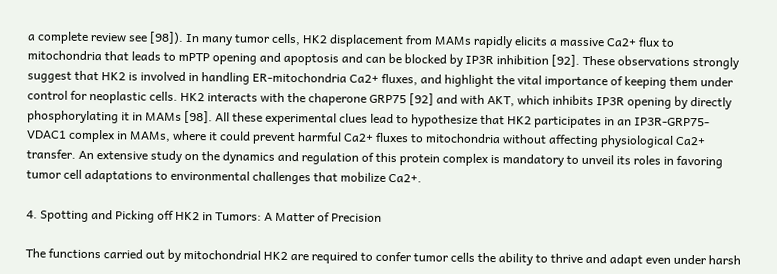a complete review see [98]). In many tumor cells, HK2 displacement from MAMs rapidly elicits a massive Ca2+ flux to mitochondria that leads to mPTP opening and apoptosis and can be blocked by IP3R inhibition [92]. These observations strongly suggest that HK2 is involved in handling ER-mitochondria Ca2+ fluxes, and highlight the vital importance of keeping them under control for neoplastic cells. HK2 interacts with the chaperone GRP75 [92] and with AKT, which inhibits IP3R opening by directly phosphorylating it in MAMs [98]. All these experimental clues lead to hypothesize that HK2 participates in an IP3R-GRP75-VDAC1 complex in MAMs, where it could prevent harmful Ca2+ fluxes to mitochondria without affecting physiological Ca2+ transfer. An extensive study on the dynamics and regulation of this protein complex is mandatory to unveil its roles in favoring tumor cell adaptations to environmental challenges that mobilize Ca2+.

4. Spotting and Picking off HK2 in Tumors: A Matter of Precision

The functions carried out by mitochondrial HK2 are required to confer tumor cells the ability to thrive and adapt even under harsh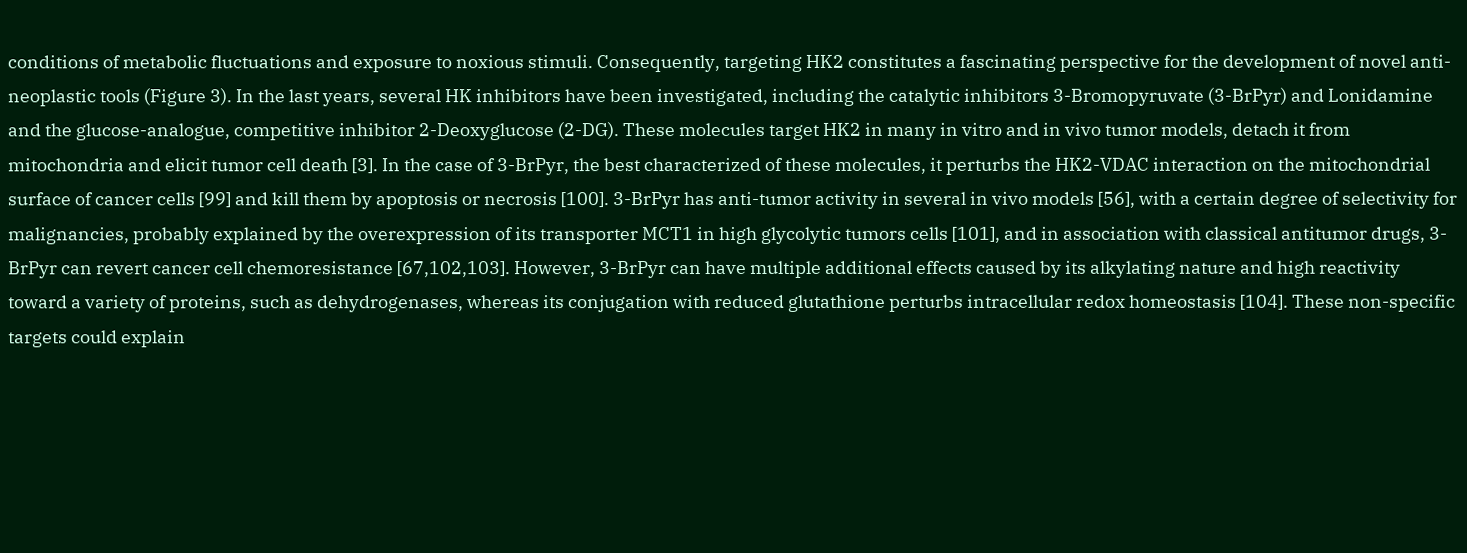conditions of metabolic fluctuations and exposure to noxious stimuli. Consequently, targeting HK2 constitutes a fascinating perspective for the development of novel anti-neoplastic tools (Figure 3). In the last years, several HK inhibitors have been investigated, including the catalytic inhibitors 3-Bromopyruvate (3-BrPyr) and Lonidamine and the glucose-analogue, competitive inhibitor 2-Deoxyglucose (2-DG). These molecules target HK2 in many in vitro and in vivo tumor models, detach it from mitochondria and elicit tumor cell death [3]. In the case of 3-BrPyr, the best characterized of these molecules, it perturbs the HK2-VDAC interaction on the mitochondrial surface of cancer cells [99] and kill them by apoptosis or necrosis [100]. 3-BrPyr has anti-tumor activity in several in vivo models [56], with a certain degree of selectivity for malignancies, probably explained by the overexpression of its transporter MCT1 in high glycolytic tumors cells [101], and in association with classical antitumor drugs, 3-BrPyr can revert cancer cell chemoresistance [67,102,103]. However, 3-BrPyr can have multiple additional effects caused by its alkylating nature and high reactivity toward a variety of proteins, such as dehydrogenases, whereas its conjugation with reduced glutathione perturbs intracellular redox homeostasis [104]. These non-specific targets could explain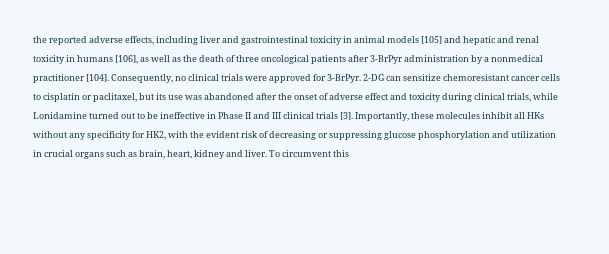the reported adverse effects, including liver and gastrointestinal toxicity in animal models [105] and hepatic and renal toxicity in humans [106], as well as the death of three oncological patients after 3-BrPyr administration by a nonmedical practitioner [104]. Consequently, no clinical trials were approved for 3-BrPyr. 2-DG can sensitize chemoresistant cancer cells to cisplatin or paclitaxel, but its use was abandoned after the onset of adverse effect and toxicity during clinical trials, while Lonidamine turned out to be ineffective in Phase II and III clinical trials [3]. Importantly, these molecules inhibit all HKs without any specificity for HK2, with the evident risk of decreasing or suppressing glucose phosphorylation and utilization in crucial organs such as brain, heart, kidney and liver. To circumvent this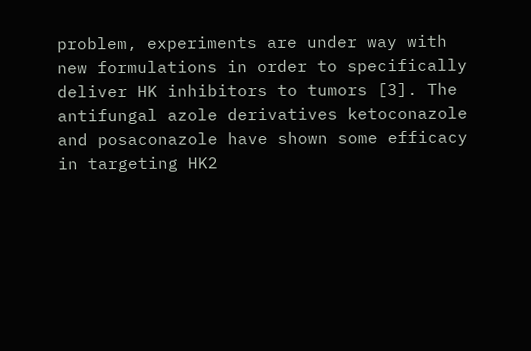problem, experiments are under way with new formulations in order to specifically deliver HK inhibitors to tumors [3]. The antifungal azole derivatives ketoconazole and posaconazole have shown some efficacy in targeting HK2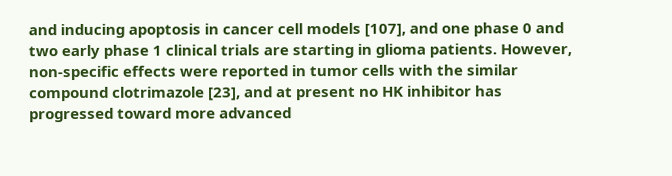and inducing apoptosis in cancer cell models [107], and one phase 0 and two early phase 1 clinical trials are starting in glioma patients. However, non-specific effects were reported in tumor cells with the similar compound clotrimazole [23], and at present no HK inhibitor has progressed toward more advanced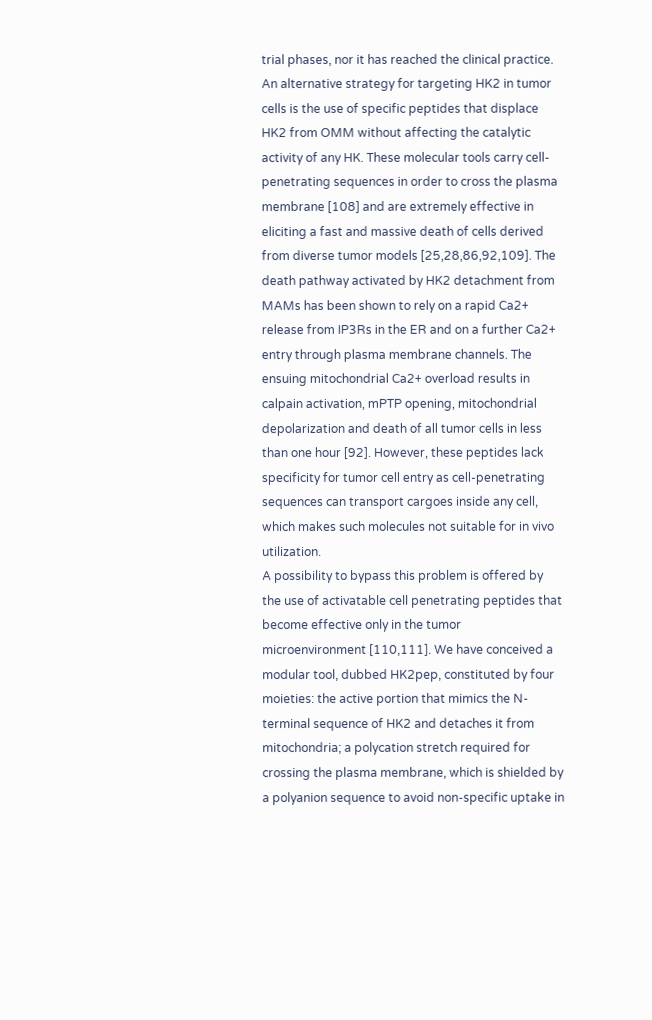trial phases, nor it has reached the clinical practice.
An alternative strategy for targeting HK2 in tumor cells is the use of specific peptides that displace HK2 from OMM without affecting the catalytic activity of any HK. These molecular tools carry cell-penetrating sequences in order to cross the plasma membrane [108] and are extremely effective in eliciting a fast and massive death of cells derived from diverse tumor models [25,28,86,92,109]. The death pathway activated by HK2 detachment from MAMs has been shown to rely on a rapid Ca2+ release from IP3Rs in the ER and on a further Ca2+ entry through plasma membrane channels. The ensuing mitochondrial Ca2+ overload results in calpain activation, mPTP opening, mitochondrial depolarization and death of all tumor cells in less than one hour [92]. However, these peptides lack specificity for tumor cell entry as cell-penetrating sequences can transport cargoes inside any cell, which makes such molecules not suitable for in vivo utilization.
A possibility to bypass this problem is offered by the use of activatable cell penetrating peptides that become effective only in the tumor microenvironment [110,111]. We have conceived a modular tool, dubbed HK2pep, constituted by four moieties: the active portion that mimics the N-terminal sequence of HK2 and detaches it from mitochondria; a polycation stretch required for crossing the plasma membrane, which is shielded by a polyanion sequence to avoid non-specific uptake in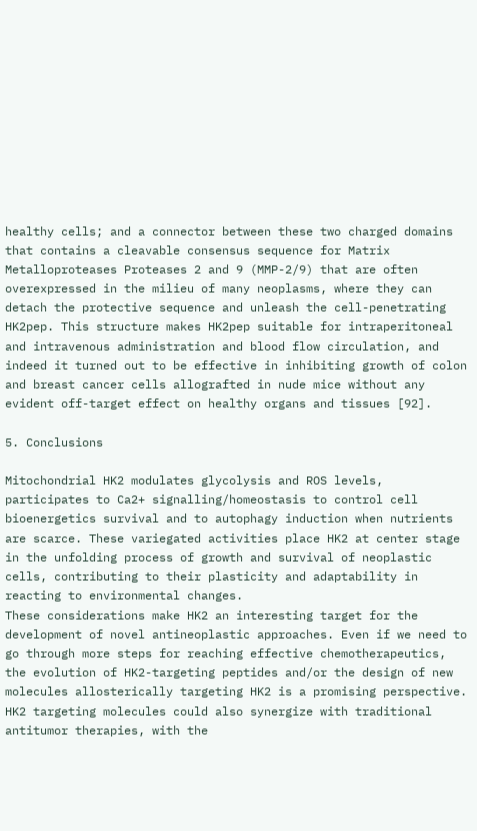healthy cells; and a connector between these two charged domains that contains a cleavable consensus sequence for Matrix Metalloproteases Proteases 2 and 9 (MMP-2/9) that are often overexpressed in the milieu of many neoplasms, where they can detach the protective sequence and unleash the cell-penetrating HK2pep. This structure makes HK2pep suitable for intraperitoneal and intravenous administration and blood flow circulation, and indeed it turned out to be effective in inhibiting growth of colon and breast cancer cells allografted in nude mice without any evident off-target effect on healthy organs and tissues [92].

5. Conclusions

Mitochondrial HK2 modulates glycolysis and ROS levels, participates to Ca2+ signalling/homeostasis to control cell bioenergetics survival and to autophagy induction when nutrients are scarce. These variegated activities place HK2 at center stage in the unfolding process of growth and survival of neoplastic cells, contributing to their plasticity and adaptability in reacting to environmental changes.
These considerations make HK2 an interesting target for the development of novel antineoplastic approaches. Even if we need to go through more steps for reaching effective chemotherapeutics, the evolution of HK2-targeting peptides and/or the design of new molecules allosterically targeting HK2 is a promising perspective. HK2 targeting molecules could also synergize with traditional antitumor therapies, with the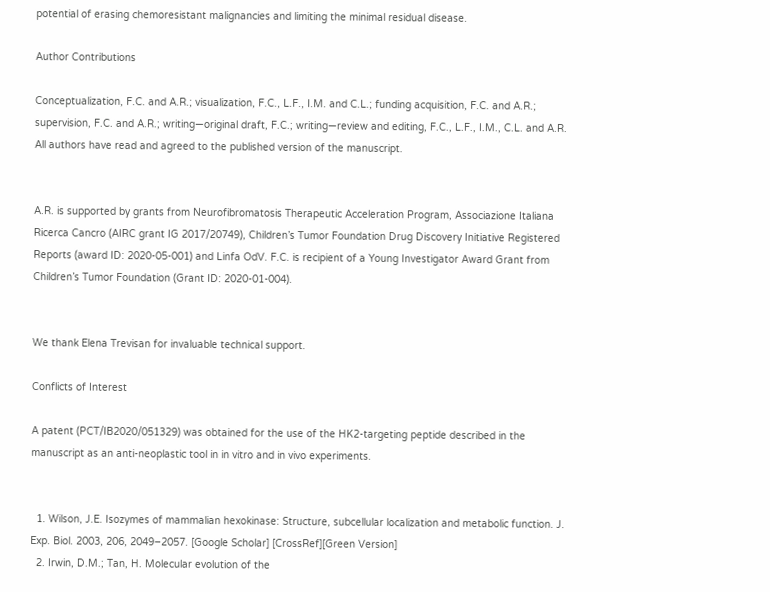potential of erasing chemoresistant malignancies and limiting the minimal residual disease.

Author Contributions

Conceptualization, F.C. and A.R.; visualization, F.C., L.F., I.M. and C.L.; funding acquisition, F.C. and A.R.; supervision, F.C. and A.R.; writing—original draft, F.C.; writing—review and editing, F.C., L.F., I.M., C.L. and A.R. All authors have read and agreed to the published version of the manuscript.


A.R. is supported by grants from Neurofibromatosis Therapeutic Acceleration Program, Associazione Italiana Ricerca Cancro (AIRC grant IG 2017/20749), Children’s Tumor Foundation Drug Discovery Initiative Registered Reports (award ID: 2020-05-001) and Linfa OdV. F.C. is recipient of a Young Investigator Award Grant from Children’s Tumor Foundation (Grant ID: 2020-01-004).


We thank Elena Trevisan for invaluable technical support.

Conflicts of Interest

A patent (PCT/IB2020/051329) was obtained for the use of the HK2-targeting peptide described in the manuscript as an anti-neoplastic tool in in vitro and in vivo experiments.


  1. Wilson, J.E. Isozymes of mammalian hexokinase: Structure, subcellular localization and metabolic function. J. Exp. Biol. 2003, 206, 2049–2057. [Google Scholar] [CrossRef][Green Version]
  2. Irwin, D.M.; Tan, H. Molecular evolution of the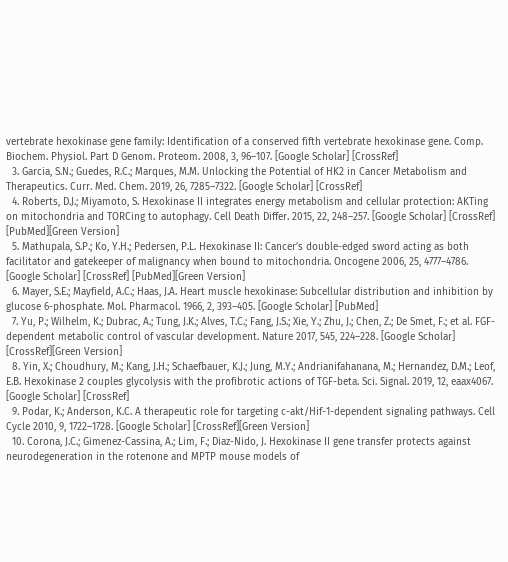vertebrate hexokinase gene family: Identification of a conserved fifth vertebrate hexokinase gene. Comp. Biochem. Physiol. Part D Genom. Proteom. 2008, 3, 96–107. [Google Scholar] [CrossRef]
  3. Garcia, S.N.; Guedes, R.C.; Marques, M.M. Unlocking the Potential of HK2 in Cancer Metabolism and Therapeutics. Curr. Med. Chem. 2019, 26, 7285–7322. [Google Scholar] [CrossRef]
  4. Roberts, D.J.; Miyamoto, S. Hexokinase II integrates energy metabolism and cellular protection: AKTing on mitochondria and TORCing to autophagy. Cell Death Differ. 2015, 22, 248–257. [Google Scholar] [CrossRef] [PubMed][Green Version]
  5. Mathupala, S.P.; Ko, Y.H.; Pedersen, P.L. Hexokinase II: Cancer’s double-edged sword acting as both facilitator and gatekeeper of malignancy when bound to mitochondria. Oncogene 2006, 25, 4777–4786. [Google Scholar] [CrossRef] [PubMed][Green Version]
  6. Mayer, S.E.; Mayfield, A.C.; Haas, J.A. Heart muscle hexokinase: Subcellular distribution and inhibition by glucose 6-phosphate. Mol. Pharmacol. 1966, 2, 393–405. [Google Scholar] [PubMed]
  7. Yu, P.; Wilhelm, K.; Dubrac, A.; Tung, J.K.; Alves, T.C.; Fang, J.S.; Xie, Y.; Zhu, J.; Chen, Z.; De Smet, F.; et al. FGF-dependent metabolic control of vascular development. Nature 2017, 545, 224–228. [Google Scholar] [CrossRef][Green Version]
  8. Yin, X.; Choudhury, M.; Kang, J.H.; Schaefbauer, K.J.; Jung, M.Y.; Andrianifahanana, M.; Hernandez, D.M.; Leof, E.B. Hexokinase 2 couples glycolysis with the profibrotic actions of TGF-beta. Sci. Signal. 2019, 12, eaax4067. [Google Scholar] [CrossRef]
  9. Podar, K.; Anderson, K.C. A therapeutic role for targeting c-akt/Hif-1-dependent signaling pathways. Cell Cycle 2010, 9, 1722–1728. [Google Scholar] [CrossRef][Green Version]
  10. Corona, J.C.; Gimenez-Cassina, A.; Lim, F.; Diaz-Nido, J. Hexokinase II gene transfer protects against neurodegeneration in the rotenone and MPTP mouse models of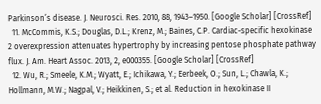Parkinson’s disease. J. Neurosci. Res. 2010, 88, 1943–1950. [Google Scholar] [CrossRef]
  11. McCommis, K.S.; Douglas, D.L.; Krenz, M.; Baines, C.P. Cardiac-specific hexokinase 2 overexpression attenuates hypertrophy by increasing pentose phosphate pathway flux. J. Am. Heart Assoc. 2013, 2, e000355. [Google Scholar] [CrossRef]
  12. Wu, R.; Smeele, K.M.; Wyatt, E.; Ichikawa, Y.; Eerbeek, O.; Sun, L.; Chawla, K.; Hollmann, M.W.; Nagpal, V.; Heikkinen, S.; et al. Reduction in hexokinase II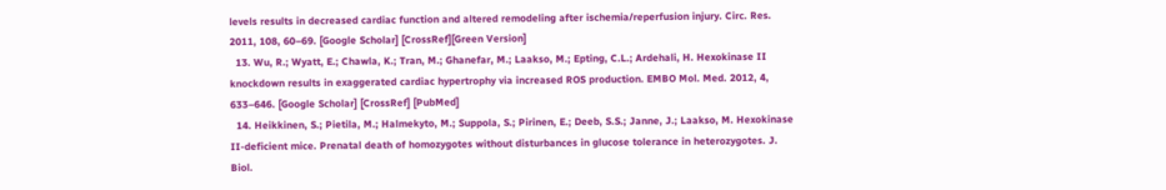levels results in decreased cardiac function and altered remodeling after ischemia/reperfusion injury. Circ. Res. 2011, 108, 60–69. [Google Scholar] [CrossRef][Green Version]
  13. Wu, R.; Wyatt, E.; Chawla, K.; Tran, M.; Ghanefar, M.; Laakso, M.; Epting, C.L.; Ardehali, H. Hexokinase II knockdown results in exaggerated cardiac hypertrophy via increased ROS production. EMBO Mol. Med. 2012, 4, 633–646. [Google Scholar] [CrossRef] [PubMed]
  14. Heikkinen, S.; Pietila, M.; Halmekyto, M.; Suppola, S.; Pirinen, E.; Deeb, S.S.; Janne, J.; Laakso, M. Hexokinase II-deficient mice. Prenatal death of homozygotes without disturbances in glucose tolerance in heterozygotes. J. Biol.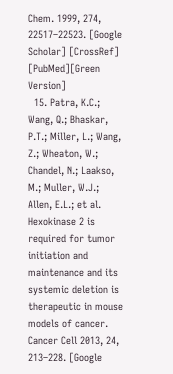Chem. 1999, 274, 22517–22523. [Google Scholar] [CrossRef] [PubMed][Green Version]
  15. Patra, K.C.; Wang, Q.; Bhaskar, P.T.; Miller, L.; Wang, Z.; Wheaton, W.; Chandel, N.; Laakso, M.; Muller, W.J.; Allen, E.L.; et al. Hexokinase 2 is required for tumor initiation and maintenance and its systemic deletion is therapeutic in mouse models of cancer. Cancer Cell 2013, 24, 213–228. [Google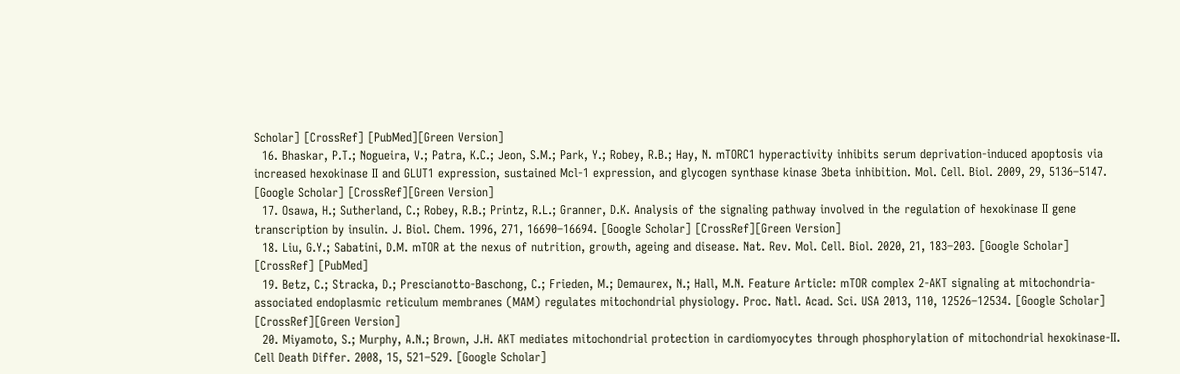Scholar] [CrossRef] [PubMed][Green Version]
  16. Bhaskar, P.T.; Nogueira, V.; Patra, K.C.; Jeon, S.M.; Park, Y.; Robey, R.B.; Hay, N. mTORC1 hyperactivity inhibits serum deprivation-induced apoptosis via increased hexokinase II and GLUT1 expression, sustained Mcl-1 expression, and glycogen synthase kinase 3beta inhibition. Mol. Cell. Biol. 2009, 29, 5136–5147. [Google Scholar] [CrossRef][Green Version]
  17. Osawa, H.; Sutherland, C.; Robey, R.B.; Printz, R.L.; Granner, D.K. Analysis of the signaling pathway involved in the regulation of hexokinase II gene transcription by insulin. J. Biol. Chem. 1996, 271, 16690–16694. [Google Scholar] [CrossRef][Green Version]
  18. Liu, G.Y.; Sabatini, D.M. mTOR at the nexus of nutrition, growth, ageing and disease. Nat. Rev. Mol. Cell. Biol. 2020, 21, 183–203. [Google Scholar] [CrossRef] [PubMed]
  19. Betz, C.; Stracka, D.; Prescianotto-Baschong, C.; Frieden, M.; Demaurex, N.; Hall, M.N. Feature Article: mTOR complex 2-AKT signaling at mitochondria-associated endoplasmic reticulum membranes (MAM) regulates mitochondrial physiology. Proc. Natl. Acad. Sci. USA 2013, 110, 12526–12534. [Google Scholar] [CrossRef][Green Version]
  20. Miyamoto, S.; Murphy, A.N.; Brown, J.H. AKT mediates mitochondrial protection in cardiomyocytes through phosphorylation of mitochondrial hexokinase-II. Cell Death Differ. 2008, 15, 521–529. [Google Scholar]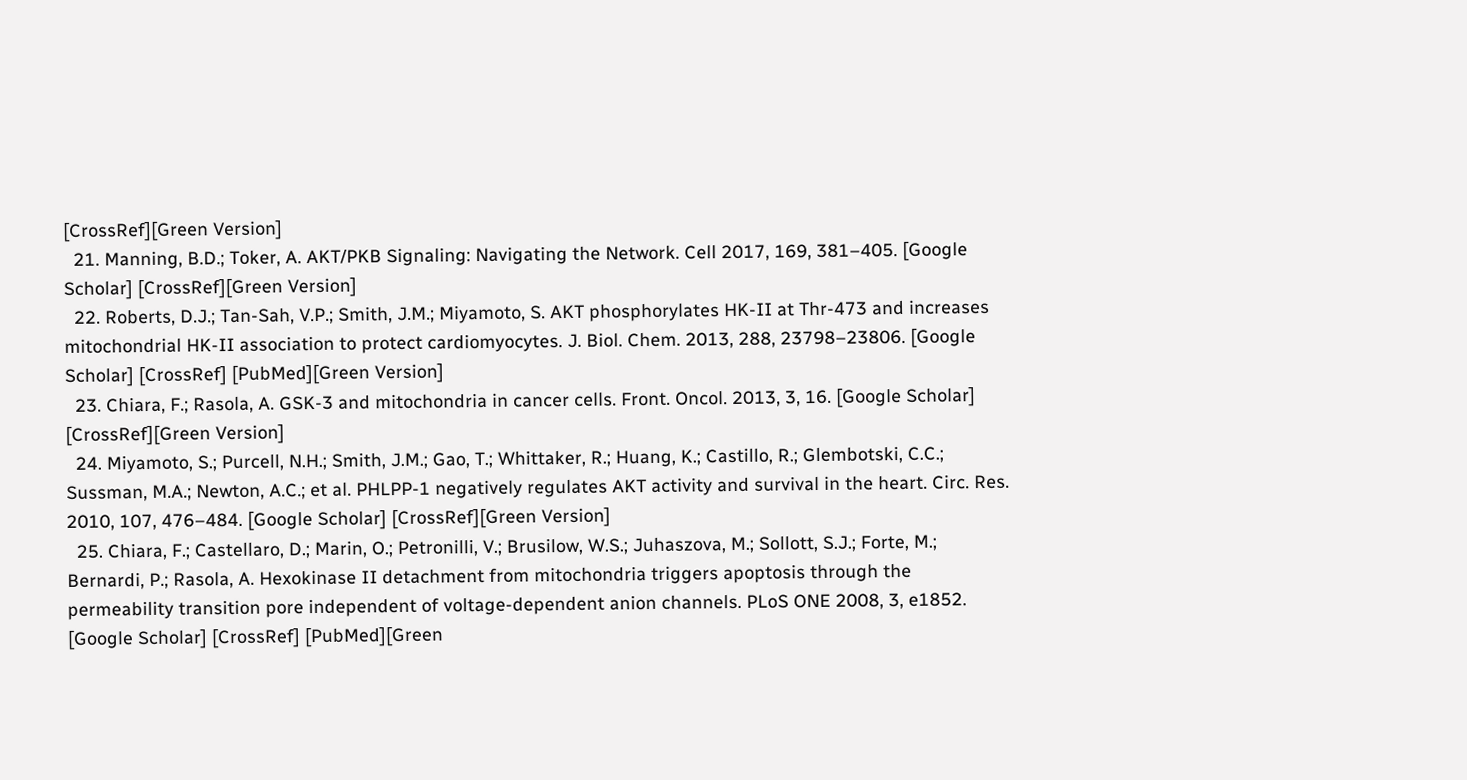[CrossRef][Green Version]
  21. Manning, B.D.; Toker, A. AKT/PKB Signaling: Navigating the Network. Cell 2017, 169, 381–405. [Google Scholar] [CrossRef][Green Version]
  22. Roberts, D.J.; Tan-Sah, V.P.; Smith, J.M.; Miyamoto, S. AKT phosphorylates HK-II at Thr-473 and increases mitochondrial HK-II association to protect cardiomyocytes. J. Biol. Chem. 2013, 288, 23798–23806. [Google Scholar] [CrossRef] [PubMed][Green Version]
  23. Chiara, F.; Rasola, A. GSK-3 and mitochondria in cancer cells. Front. Oncol. 2013, 3, 16. [Google Scholar] [CrossRef][Green Version]
  24. Miyamoto, S.; Purcell, N.H.; Smith, J.M.; Gao, T.; Whittaker, R.; Huang, K.; Castillo, R.; Glembotski, C.C.; Sussman, M.A.; Newton, A.C.; et al. PHLPP-1 negatively regulates AKT activity and survival in the heart. Circ. Res. 2010, 107, 476–484. [Google Scholar] [CrossRef][Green Version]
  25. Chiara, F.; Castellaro, D.; Marin, O.; Petronilli, V.; Brusilow, W.S.; Juhaszova, M.; Sollott, S.J.; Forte, M.; Bernardi, P.; Rasola, A. Hexokinase II detachment from mitochondria triggers apoptosis through the permeability transition pore independent of voltage-dependent anion channels. PLoS ONE 2008, 3, e1852. [Google Scholar] [CrossRef] [PubMed][Green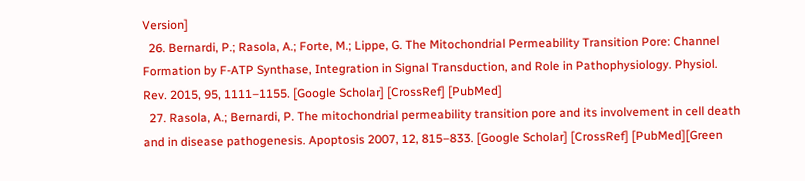Version]
  26. Bernardi, P.; Rasola, A.; Forte, M.; Lippe, G. The Mitochondrial Permeability Transition Pore: Channel Formation by F-ATP Synthase, Integration in Signal Transduction, and Role in Pathophysiology. Physiol. Rev. 2015, 95, 1111–1155. [Google Scholar] [CrossRef] [PubMed]
  27. Rasola, A.; Bernardi, P. The mitochondrial permeability transition pore and its involvement in cell death and in disease pathogenesis. Apoptosis 2007, 12, 815–833. [Google Scholar] [CrossRef] [PubMed][Green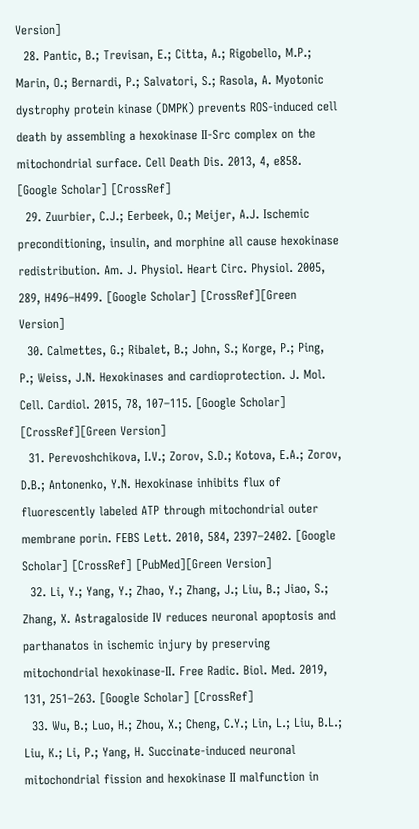Version]
  28. Pantic, B.; Trevisan, E.; Citta, A.; Rigobello, M.P.; Marin, O.; Bernardi, P.; Salvatori, S.; Rasola, A. Myotonic dystrophy protein kinase (DMPK) prevents ROS-induced cell death by assembling a hexokinase II-Src complex on the mitochondrial surface. Cell Death Dis. 2013, 4, e858. [Google Scholar] [CrossRef]
  29. Zuurbier, C.J.; Eerbeek, O.; Meijer, A.J. Ischemic preconditioning, insulin, and morphine all cause hexokinase redistribution. Am. J. Physiol. Heart Circ. Physiol. 2005, 289, H496–H499. [Google Scholar] [CrossRef][Green Version]
  30. Calmettes, G.; Ribalet, B.; John, S.; Korge, P.; Ping, P.; Weiss, J.N. Hexokinases and cardioprotection. J. Mol. Cell. Cardiol. 2015, 78, 107–115. [Google Scholar] [CrossRef][Green Version]
  31. Perevoshchikova, I.V.; Zorov, S.D.; Kotova, E.A.; Zorov, D.B.; Antonenko, Y.N. Hexokinase inhibits flux of fluorescently labeled ATP through mitochondrial outer membrane porin. FEBS Lett. 2010, 584, 2397–2402. [Google Scholar] [CrossRef] [PubMed][Green Version]
  32. Li, Y.; Yang, Y.; Zhao, Y.; Zhang, J.; Liu, B.; Jiao, S.; Zhang, X. Astragaloside IV reduces neuronal apoptosis and parthanatos in ischemic injury by preserving mitochondrial hexokinase-II. Free Radic. Biol. Med. 2019, 131, 251–263. [Google Scholar] [CrossRef]
  33. Wu, B.; Luo, H.; Zhou, X.; Cheng, C.Y.; Lin, L.; Liu, B.L.; Liu, K.; Li, P.; Yang, H. Succinate-induced neuronal mitochondrial fission and hexokinase II malfunction in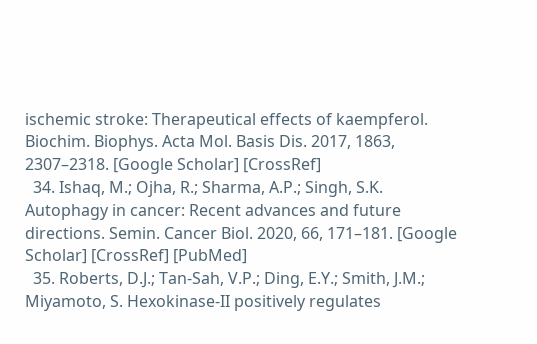ischemic stroke: Therapeutical effects of kaempferol. Biochim. Biophys. Acta Mol. Basis Dis. 2017, 1863, 2307–2318. [Google Scholar] [CrossRef]
  34. Ishaq, M.; Ojha, R.; Sharma, A.P.; Singh, S.K. Autophagy in cancer: Recent advances and future directions. Semin. Cancer Biol. 2020, 66, 171–181. [Google Scholar] [CrossRef] [PubMed]
  35. Roberts, D.J.; Tan-Sah, V.P.; Ding, E.Y.; Smith, J.M.; Miyamoto, S. Hexokinase-II positively regulates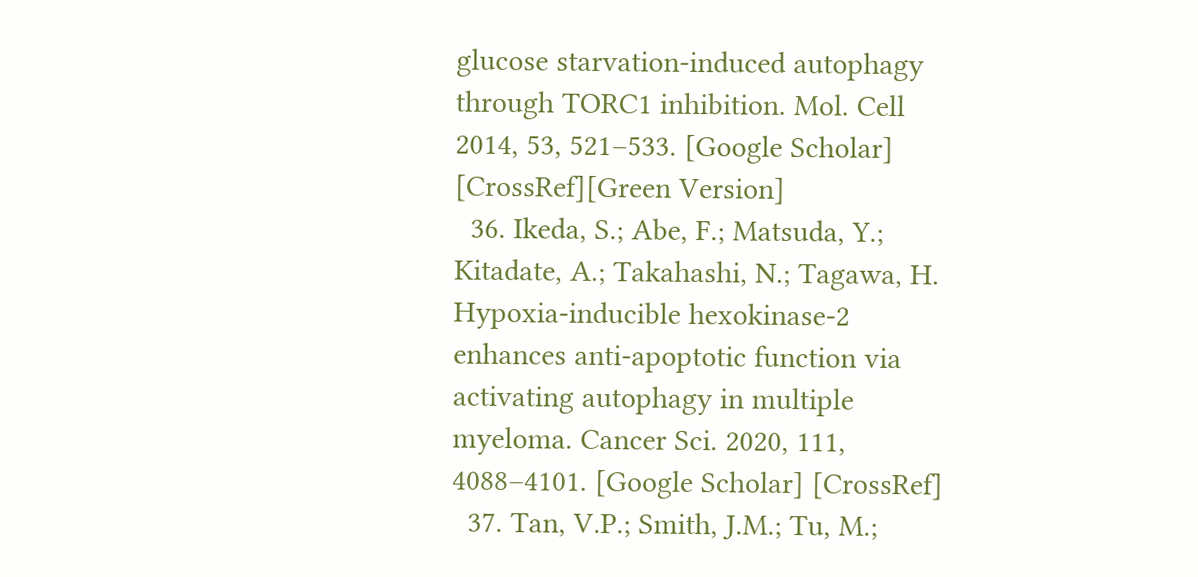glucose starvation-induced autophagy through TORC1 inhibition. Mol. Cell 2014, 53, 521–533. [Google Scholar] [CrossRef][Green Version]
  36. Ikeda, S.; Abe, F.; Matsuda, Y.; Kitadate, A.; Takahashi, N.; Tagawa, H. Hypoxia-inducible hexokinase-2 enhances anti-apoptotic function via activating autophagy in multiple myeloma. Cancer Sci. 2020, 111, 4088–4101. [Google Scholar] [CrossRef]
  37. Tan, V.P.; Smith, J.M.; Tu, M.;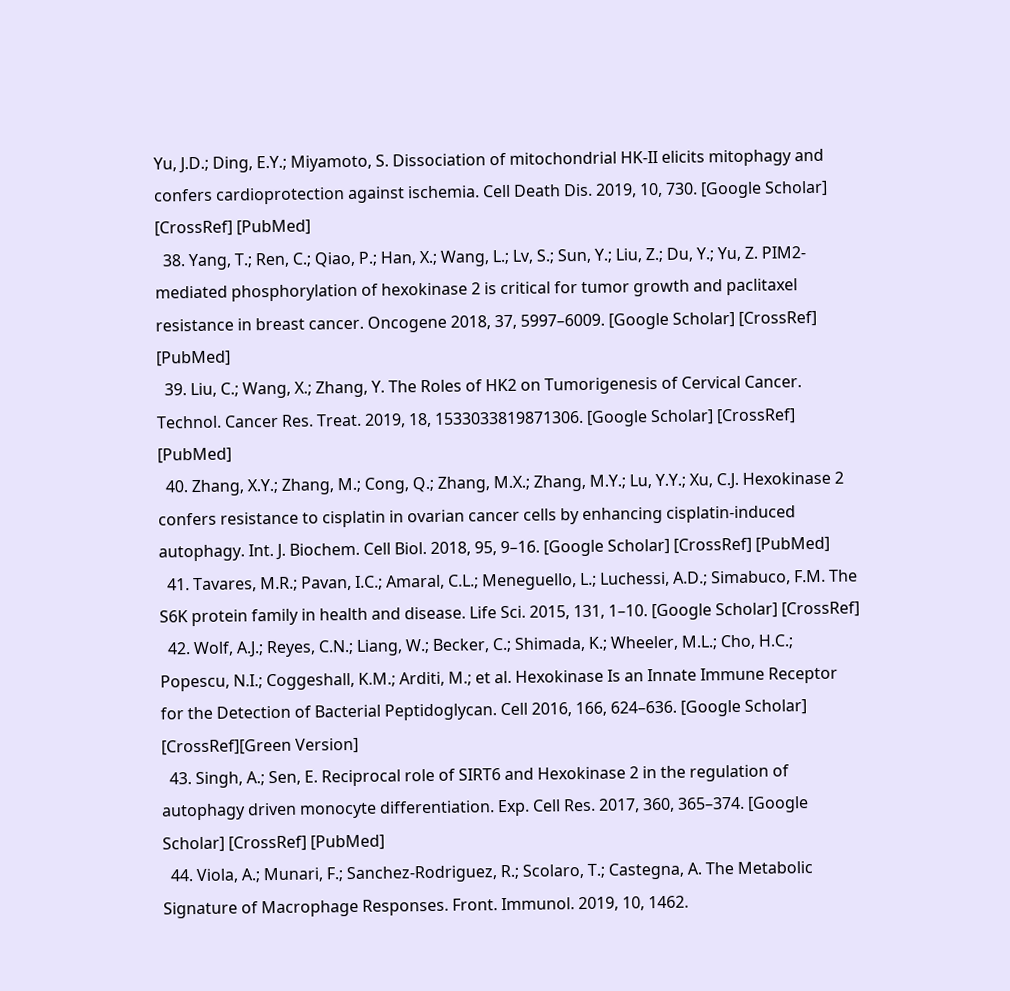Yu, J.D.; Ding, E.Y.; Miyamoto, S. Dissociation of mitochondrial HK-II elicits mitophagy and confers cardioprotection against ischemia. Cell Death Dis. 2019, 10, 730. [Google Scholar] [CrossRef] [PubMed]
  38. Yang, T.; Ren, C.; Qiao, P.; Han, X.; Wang, L.; Lv, S.; Sun, Y.; Liu, Z.; Du, Y.; Yu, Z. PIM2-mediated phosphorylation of hexokinase 2 is critical for tumor growth and paclitaxel resistance in breast cancer. Oncogene 2018, 37, 5997–6009. [Google Scholar] [CrossRef] [PubMed]
  39. Liu, C.; Wang, X.; Zhang, Y. The Roles of HK2 on Tumorigenesis of Cervical Cancer. Technol. Cancer Res. Treat. 2019, 18, 1533033819871306. [Google Scholar] [CrossRef] [PubMed]
  40. Zhang, X.Y.; Zhang, M.; Cong, Q.; Zhang, M.X.; Zhang, M.Y.; Lu, Y.Y.; Xu, C.J. Hexokinase 2 confers resistance to cisplatin in ovarian cancer cells by enhancing cisplatin-induced autophagy. Int. J. Biochem. Cell Biol. 2018, 95, 9–16. [Google Scholar] [CrossRef] [PubMed]
  41. Tavares, M.R.; Pavan, I.C.; Amaral, C.L.; Meneguello, L.; Luchessi, A.D.; Simabuco, F.M. The S6K protein family in health and disease. Life Sci. 2015, 131, 1–10. [Google Scholar] [CrossRef]
  42. Wolf, A.J.; Reyes, C.N.; Liang, W.; Becker, C.; Shimada, K.; Wheeler, M.L.; Cho, H.C.; Popescu, N.I.; Coggeshall, K.M.; Arditi, M.; et al. Hexokinase Is an Innate Immune Receptor for the Detection of Bacterial Peptidoglycan. Cell 2016, 166, 624–636. [Google Scholar] [CrossRef][Green Version]
  43. Singh, A.; Sen, E. Reciprocal role of SIRT6 and Hexokinase 2 in the regulation of autophagy driven monocyte differentiation. Exp. Cell Res. 2017, 360, 365–374. [Google Scholar] [CrossRef] [PubMed]
  44. Viola, A.; Munari, F.; Sanchez-Rodriguez, R.; Scolaro, T.; Castegna, A. The Metabolic Signature of Macrophage Responses. Front. Immunol. 2019, 10, 1462.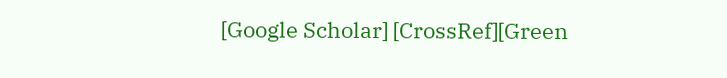[Google Scholar] [CrossRef][Green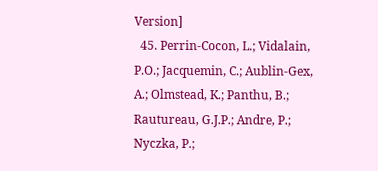Version]
  45. Perrin-Cocon, L.; Vidalain, P.O.; Jacquemin, C.; Aublin-Gex, A.; Olmstead, K.; Panthu, B.; Rautureau, G.J.P.; Andre, P.; Nyczka, P.;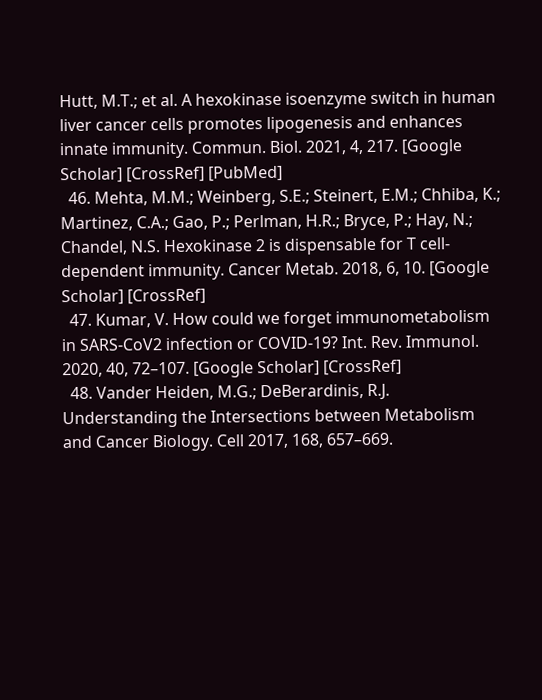Hutt, M.T.; et al. A hexokinase isoenzyme switch in human liver cancer cells promotes lipogenesis and enhances innate immunity. Commun. Biol. 2021, 4, 217. [Google Scholar] [CrossRef] [PubMed]
  46. Mehta, M.M.; Weinberg, S.E.; Steinert, E.M.; Chhiba, K.; Martinez, C.A.; Gao, P.; Perlman, H.R.; Bryce, P.; Hay, N.; Chandel, N.S. Hexokinase 2 is dispensable for T cell-dependent immunity. Cancer Metab. 2018, 6, 10. [Google Scholar] [CrossRef]
  47. Kumar, V. How could we forget immunometabolism in SARS-CoV2 infection or COVID-19? Int. Rev. Immunol. 2020, 40, 72–107. [Google Scholar] [CrossRef]
  48. Vander Heiden, M.G.; DeBerardinis, R.J. Understanding the Intersections between Metabolism and Cancer Biology. Cell 2017, 168, 657–669.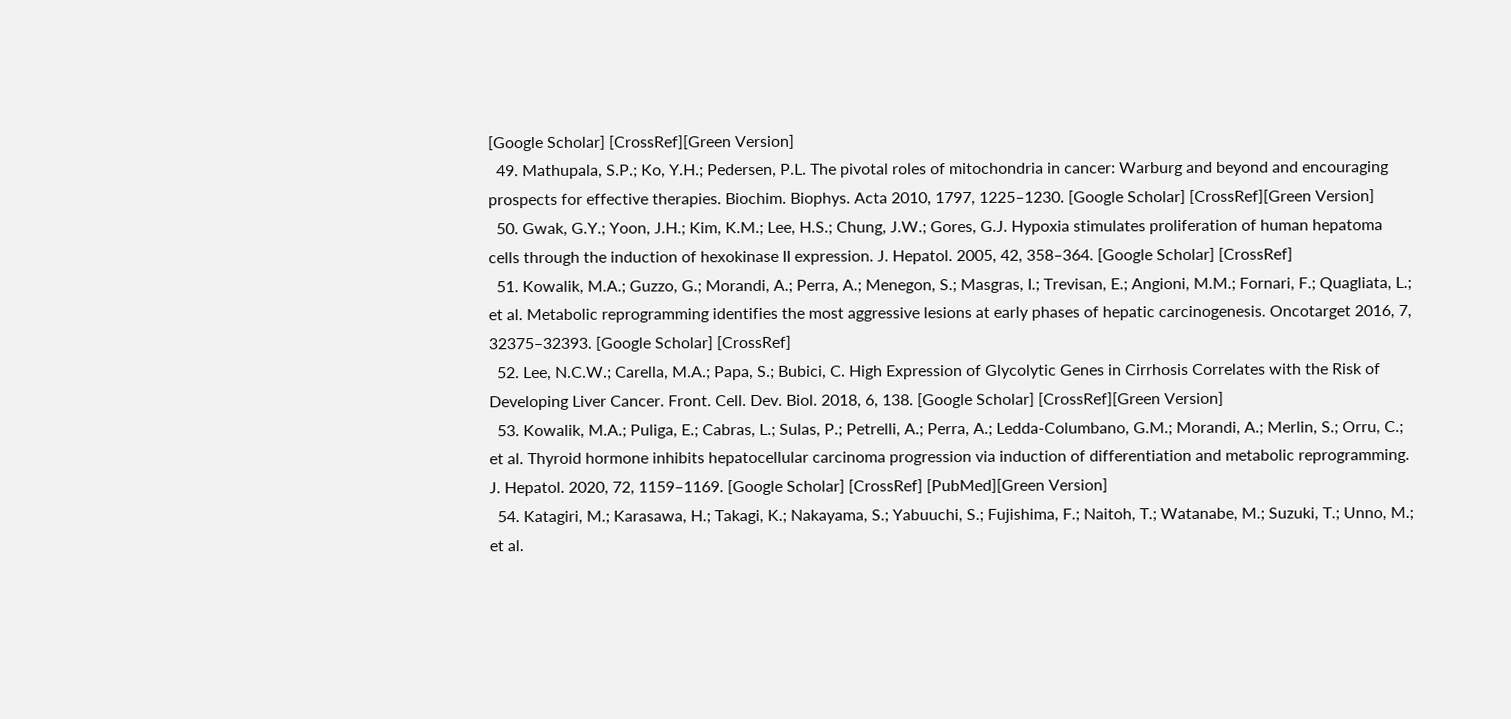[Google Scholar] [CrossRef][Green Version]
  49. Mathupala, S.P.; Ko, Y.H.; Pedersen, P.L. The pivotal roles of mitochondria in cancer: Warburg and beyond and encouraging prospects for effective therapies. Biochim. Biophys. Acta 2010, 1797, 1225–1230. [Google Scholar] [CrossRef][Green Version]
  50. Gwak, G.Y.; Yoon, J.H.; Kim, K.M.; Lee, H.S.; Chung, J.W.; Gores, G.J. Hypoxia stimulates proliferation of human hepatoma cells through the induction of hexokinase II expression. J. Hepatol. 2005, 42, 358–364. [Google Scholar] [CrossRef]
  51. Kowalik, M.A.; Guzzo, G.; Morandi, A.; Perra, A.; Menegon, S.; Masgras, I.; Trevisan, E.; Angioni, M.M.; Fornari, F.; Quagliata, L.; et al. Metabolic reprogramming identifies the most aggressive lesions at early phases of hepatic carcinogenesis. Oncotarget 2016, 7, 32375–32393. [Google Scholar] [CrossRef]
  52. Lee, N.C.W.; Carella, M.A.; Papa, S.; Bubici, C. High Expression of Glycolytic Genes in Cirrhosis Correlates with the Risk of Developing Liver Cancer. Front. Cell. Dev. Biol. 2018, 6, 138. [Google Scholar] [CrossRef][Green Version]
  53. Kowalik, M.A.; Puliga, E.; Cabras, L.; Sulas, P.; Petrelli, A.; Perra, A.; Ledda-Columbano, G.M.; Morandi, A.; Merlin, S.; Orru, C.; et al. Thyroid hormone inhibits hepatocellular carcinoma progression via induction of differentiation and metabolic reprogramming. J. Hepatol. 2020, 72, 1159–1169. [Google Scholar] [CrossRef] [PubMed][Green Version]
  54. Katagiri, M.; Karasawa, H.; Takagi, K.; Nakayama, S.; Yabuuchi, S.; Fujishima, F.; Naitoh, T.; Watanabe, M.; Suzuki, T.; Unno, M.; et al.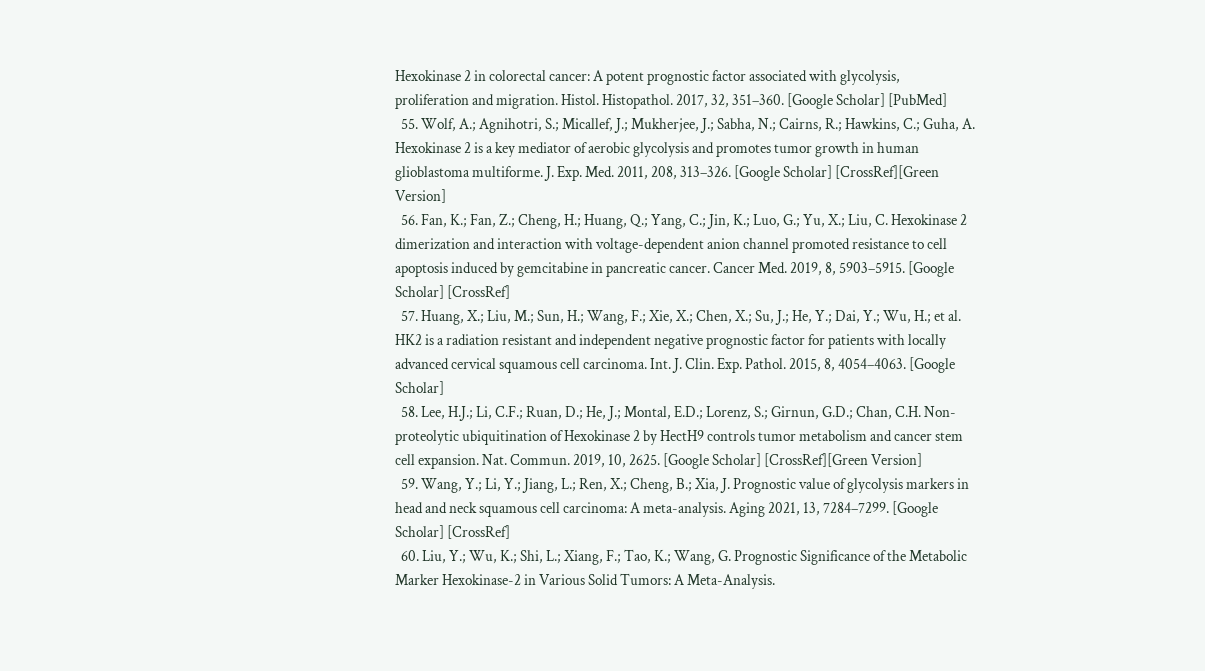Hexokinase 2 in colorectal cancer: A potent prognostic factor associated with glycolysis, proliferation and migration. Histol. Histopathol. 2017, 32, 351–360. [Google Scholar] [PubMed]
  55. Wolf, A.; Agnihotri, S.; Micallef, J.; Mukherjee, J.; Sabha, N.; Cairns, R.; Hawkins, C.; Guha, A. Hexokinase 2 is a key mediator of aerobic glycolysis and promotes tumor growth in human glioblastoma multiforme. J. Exp. Med. 2011, 208, 313–326. [Google Scholar] [CrossRef][Green Version]
  56. Fan, K.; Fan, Z.; Cheng, H.; Huang, Q.; Yang, C.; Jin, K.; Luo, G.; Yu, X.; Liu, C. Hexokinase 2 dimerization and interaction with voltage-dependent anion channel promoted resistance to cell apoptosis induced by gemcitabine in pancreatic cancer. Cancer Med. 2019, 8, 5903–5915. [Google Scholar] [CrossRef]
  57. Huang, X.; Liu, M.; Sun, H.; Wang, F.; Xie, X.; Chen, X.; Su, J.; He, Y.; Dai, Y.; Wu, H.; et al. HK2 is a radiation resistant and independent negative prognostic factor for patients with locally advanced cervical squamous cell carcinoma. Int. J. Clin. Exp. Pathol. 2015, 8, 4054–4063. [Google Scholar]
  58. Lee, H.J.; Li, C.F.; Ruan, D.; He, J.; Montal, E.D.; Lorenz, S.; Girnun, G.D.; Chan, C.H. Non-proteolytic ubiquitination of Hexokinase 2 by HectH9 controls tumor metabolism and cancer stem cell expansion. Nat. Commun. 2019, 10, 2625. [Google Scholar] [CrossRef][Green Version]
  59. Wang, Y.; Li, Y.; Jiang, L.; Ren, X.; Cheng, B.; Xia, J. Prognostic value of glycolysis markers in head and neck squamous cell carcinoma: A meta-analysis. Aging 2021, 13, 7284–7299. [Google Scholar] [CrossRef]
  60. Liu, Y.; Wu, K.; Shi, L.; Xiang, F.; Tao, K.; Wang, G. Prognostic Significance of the Metabolic Marker Hexokinase-2 in Various Solid Tumors: A Meta-Analysis.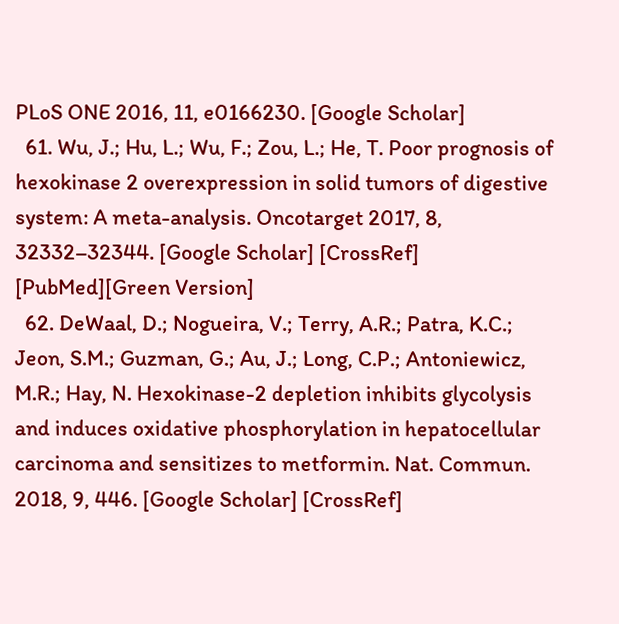PLoS ONE 2016, 11, e0166230. [Google Scholar]
  61. Wu, J.; Hu, L.; Wu, F.; Zou, L.; He, T. Poor prognosis of hexokinase 2 overexpression in solid tumors of digestive system: A meta-analysis. Oncotarget 2017, 8, 32332–32344. [Google Scholar] [CrossRef] [PubMed][Green Version]
  62. DeWaal, D.; Nogueira, V.; Terry, A.R.; Patra, K.C.; Jeon, S.M.; Guzman, G.; Au, J.; Long, C.P.; Antoniewicz, M.R.; Hay, N. Hexokinase-2 depletion inhibits glycolysis and induces oxidative phosphorylation in hepatocellular carcinoma and sensitizes to metformin. Nat. Commun. 2018, 9, 446. [Google Scholar] [CrossRef]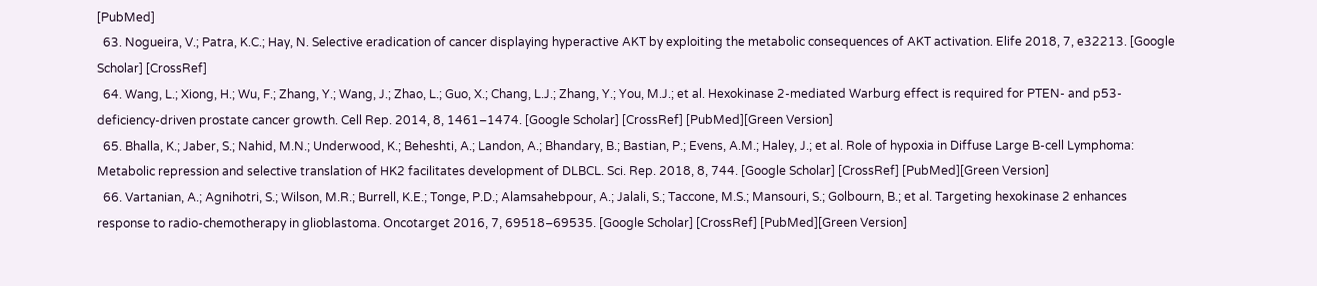[PubMed]
  63. Nogueira, V.; Patra, K.C.; Hay, N. Selective eradication of cancer displaying hyperactive AKT by exploiting the metabolic consequences of AKT activation. Elife 2018, 7, e32213. [Google Scholar] [CrossRef]
  64. Wang, L.; Xiong, H.; Wu, F.; Zhang, Y.; Wang, J.; Zhao, L.; Guo, X.; Chang, L.J.; Zhang, Y.; You, M.J.; et al. Hexokinase 2-mediated Warburg effect is required for PTEN- and p53-deficiency-driven prostate cancer growth. Cell Rep. 2014, 8, 1461–1474. [Google Scholar] [CrossRef] [PubMed][Green Version]
  65. Bhalla, K.; Jaber, S.; Nahid, M.N.; Underwood, K.; Beheshti, A.; Landon, A.; Bhandary, B.; Bastian, P.; Evens, A.M.; Haley, J.; et al. Role of hypoxia in Diffuse Large B-cell Lymphoma: Metabolic repression and selective translation of HK2 facilitates development of DLBCL. Sci. Rep. 2018, 8, 744. [Google Scholar] [CrossRef] [PubMed][Green Version]
  66. Vartanian, A.; Agnihotri, S.; Wilson, M.R.; Burrell, K.E.; Tonge, P.D.; Alamsahebpour, A.; Jalali, S.; Taccone, M.S.; Mansouri, S.; Golbourn, B.; et al. Targeting hexokinase 2 enhances response to radio-chemotherapy in glioblastoma. Oncotarget 2016, 7, 69518–69535. [Google Scholar] [CrossRef] [PubMed][Green Version]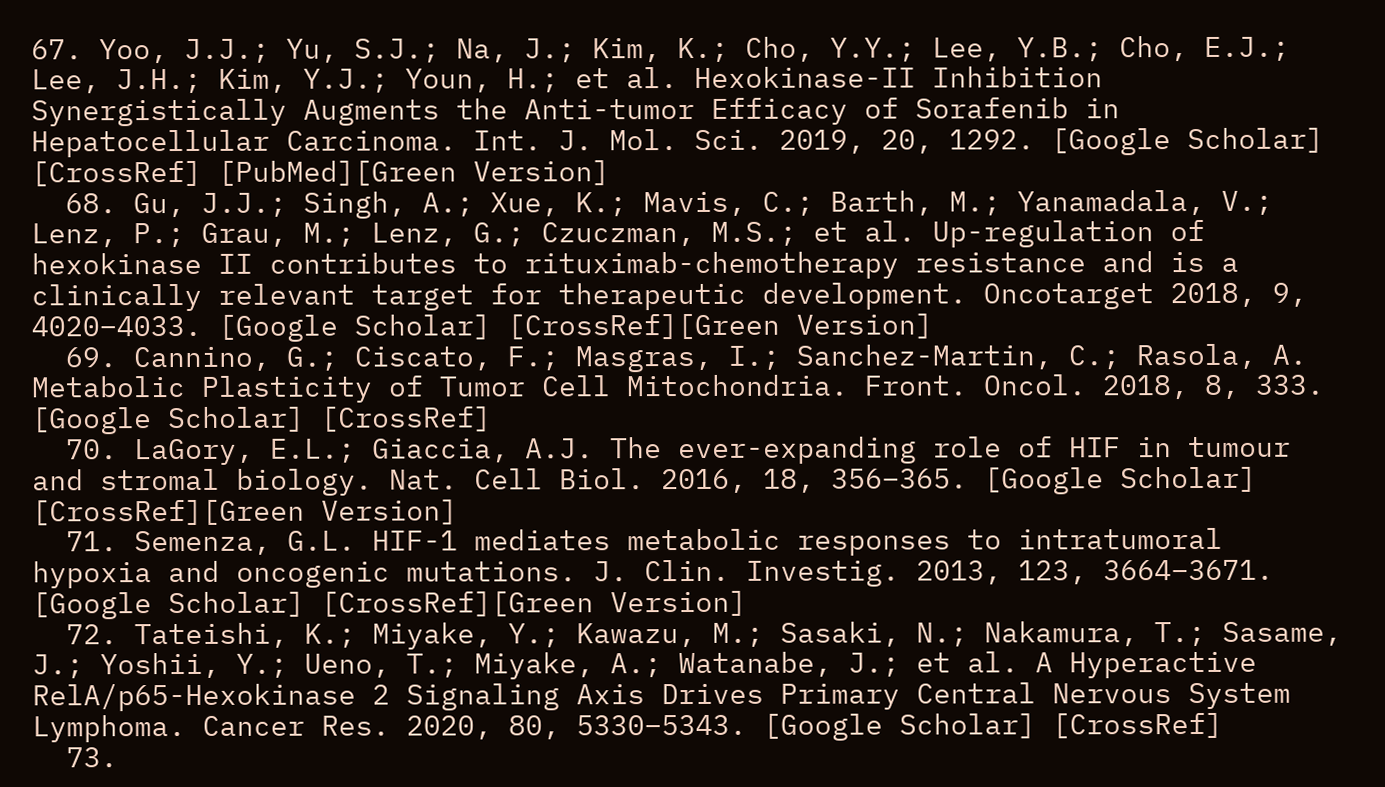67. Yoo, J.J.; Yu, S.J.; Na, J.; Kim, K.; Cho, Y.Y.; Lee, Y.B.; Cho, E.J.; Lee, J.H.; Kim, Y.J.; Youn, H.; et al. Hexokinase-II Inhibition Synergistically Augments the Anti-tumor Efficacy of Sorafenib in Hepatocellular Carcinoma. Int. J. Mol. Sci. 2019, 20, 1292. [Google Scholar] [CrossRef] [PubMed][Green Version]
  68. Gu, J.J.; Singh, A.; Xue, K.; Mavis, C.; Barth, M.; Yanamadala, V.; Lenz, P.; Grau, M.; Lenz, G.; Czuczman, M.S.; et al. Up-regulation of hexokinase II contributes to rituximab-chemotherapy resistance and is a clinically relevant target for therapeutic development. Oncotarget 2018, 9, 4020–4033. [Google Scholar] [CrossRef][Green Version]
  69. Cannino, G.; Ciscato, F.; Masgras, I.; Sanchez-Martin, C.; Rasola, A. Metabolic Plasticity of Tumor Cell Mitochondria. Front. Oncol. 2018, 8, 333. [Google Scholar] [CrossRef]
  70. LaGory, E.L.; Giaccia, A.J. The ever-expanding role of HIF in tumour and stromal biology. Nat. Cell Biol. 2016, 18, 356–365. [Google Scholar] [CrossRef][Green Version]
  71. Semenza, G.L. HIF-1 mediates metabolic responses to intratumoral hypoxia and oncogenic mutations. J. Clin. Investig. 2013, 123, 3664–3671. [Google Scholar] [CrossRef][Green Version]
  72. Tateishi, K.; Miyake, Y.; Kawazu, M.; Sasaki, N.; Nakamura, T.; Sasame, J.; Yoshii, Y.; Ueno, T.; Miyake, A.; Watanabe, J.; et al. A Hyperactive RelA/p65-Hexokinase 2 Signaling Axis Drives Primary Central Nervous System Lymphoma. Cancer Res. 2020, 80, 5330–5343. [Google Scholar] [CrossRef]
  73.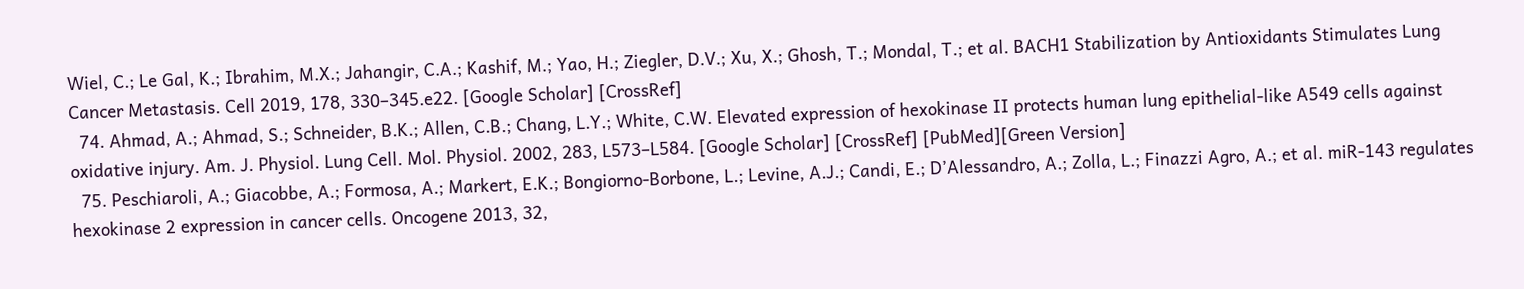Wiel, C.; Le Gal, K.; Ibrahim, M.X.; Jahangir, C.A.; Kashif, M.; Yao, H.; Ziegler, D.V.; Xu, X.; Ghosh, T.; Mondal, T.; et al. BACH1 Stabilization by Antioxidants Stimulates Lung Cancer Metastasis. Cell 2019, 178, 330–345.e22. [Google Scholar] [CrossRef]
  74. Ahmad, A.; Ahmad, S.; Schneider, B.K.; Allen, C.B.; Chang, L.Y.; White, C.W. Elevated expression of hexokinase II protects human lung epithelial-like A549 cells against oxidative injury. Am. J. Physiol. Lung Cell. Mol. Physiol. 2002, 283, L573–L584. [Google Scholar] [CrossRef] [PubMed][Green Version]
  75. Peschiaroli, A.; Giacobbe, A.; Formosa, A.; Markert, E.K.; Bongiorno-Borbone, L.; Levine, A.J.; Candi, E.; D’Alessandro, A.; Zolla, L.; Finazzi Agro, A.; et al. miR-143 regulates hexokinase 2 expression in cancer cells. Oncogene 2013, 32,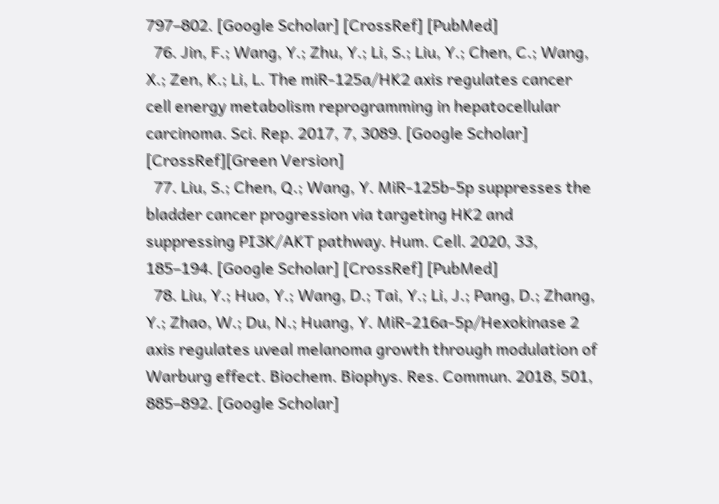797–802. [Google Scholar] [CrossRef] [PubMed]
  76. Jin, F.; Wang, Y.; Zhu, Y.; Li, S.; Liu, Y.; Chen, C.; Wang, X.; Zen, K.; Li, L. The miR-125a/HK2 axis regulates cancer cell energy metabolism reprogramming in hepatocellular carcinoma. Sci. Rep. 2017, 7, 3089. [Google Scholar] [CrossRef][Green Version]
  77. Liu, S.; Chen, Q.; Wang, Y. MiR-125b-5p suppresses the bladder cancer progression via targeting HK2 and suppressing PI3K/AKT pathway. Hum. Cell. 2020, 33, 185–194. [Google Scholar] [CrossRef] [PubMed]
  78. Liu, Y.; Huo, Y.; Wang, D.; Tai, Y.; Li, J.; Pang, D.; Zhang, Y.; Zhao, W.; Du, N.; Huang, Y. MiR-216a-5p/Hexokinase 2 axis regulates uveal melanoma growth through modulation of Warburg effect. Biochem. Biophys. Res. Commun. 2018, 501, 885–892. [Google Scholar]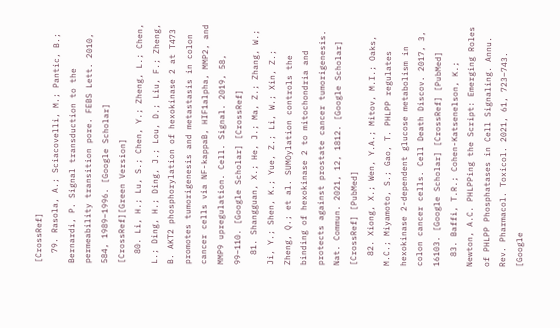[CrossRef]
  79. Rasola, A.; Sciacovelli, M.; Pantic, B.; Bernardi, P. Signal transduction to the permeability transition pore. FEBS Lett. 2010, 584, 1989–1996. [Google Scholar] [CrossRef][Green Version]
  80. Li, H.; Lu, S.; Chen, Y.; Zheng, L.; Chen, L.; Ding, H.; Ding, J.; Lou, D.; Liu, F.; Zheng, B. AKT2 phosphorylation of hexokinase 2 at T473 promotes tumorigenesis and metastasis in colon cancer cells via NF-kappaB, HIF1alpha, MMP2, and MMP9 upregulation. Cell. Signal. 2019, 58, 99–110. [Google Scholar] [CrossRef]
  81. Shangguan, X.; He, J.; Ma, Z.; Zhang, W.; Ji, Y.; Shen, K.; Yue, Z.; Li, W.; Xin, Z.; Zheng, Q.; et al. SUMOylation controls the binding of hexokinase 2 to mitochondria and protects against prostate cancer tumorigenesis. Nat. Commun. 2021, 12, 1812. [Google Scholar] [CrossRef] [PubMed]
  82. Xiong, X.; Wen, Y.A.; Mitov, M.I.; Oaks, M.C.; Miyamoto, S.; Gao, T. PHLPP regulates hexokinase 2-dependent glucose metabolism in colon cancer cells. Cell Death Discov. 2017, 3, 16103. [Google Scholar] [CrossRef] [PubMed]
  83. Baffi, T.R.; Cohen-Katsenelson, K.; Newton, A.C. PHLPPing the Script: Emerging Roles of PHLPP Phosphatases in Cell Signaling. Annu. Rev. Pharmacol. Toxicol. 2021, 61, 723–743. [Google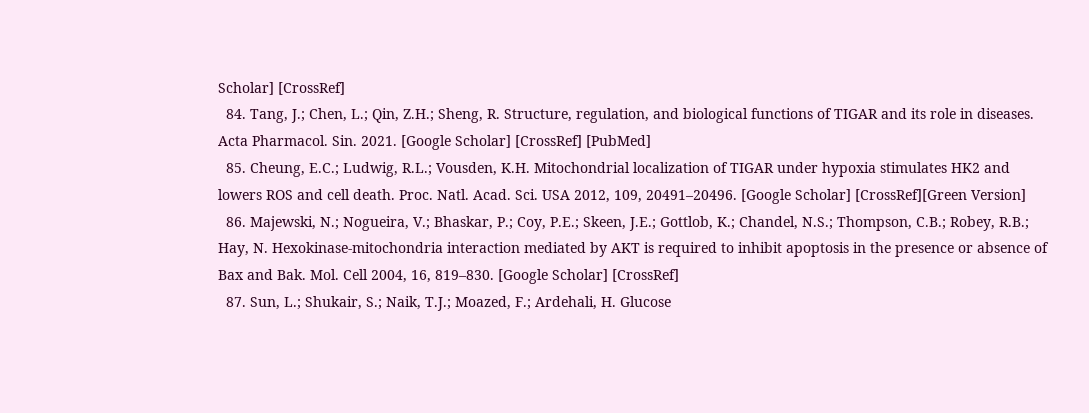Scholar] [CrossRef]
  84. Tang, J.; Chen, L.; Qin, Z.H.; Sheng, R. Structure, regulation, and biological functions of TIGAR and its role in diseases. Acta Pharmacol. Sin. 2021. [Google Scholar] [CrossRef] [PubMed]
  85. Cheung, E.C.; Ludwig, R.L.; Vousden, K.H. Mitochondrial localization of TIGAR under hypoxia stimulates HK2 and lowers ROS and cell death. Proc. Natl. Acad. Sci. USA 2012, 109, 20491–20496. [Google Scholar] [CrossRef][Green Version]
  86. Majewski, N.; Nogueira, V.; Bhaskar, P.; Coy, P.E.; Skeen, J.E.; Gottlob, K.; Chandel, N.S.; Thompson, C.B.; Robey, R.B.; Hay, N. Hexokinase-mitochondria interaction mediated by AKT is required to inhibit apoptosis in the presence or absence of Bax and Bak. Mol. Cell 2004, 16, 819–830. [Google Scholar] [CrossRef]
  87. Sun, L.; Shukair, S.; Naik, T.J.; Moazed, F.; Ardehali, H. Glucose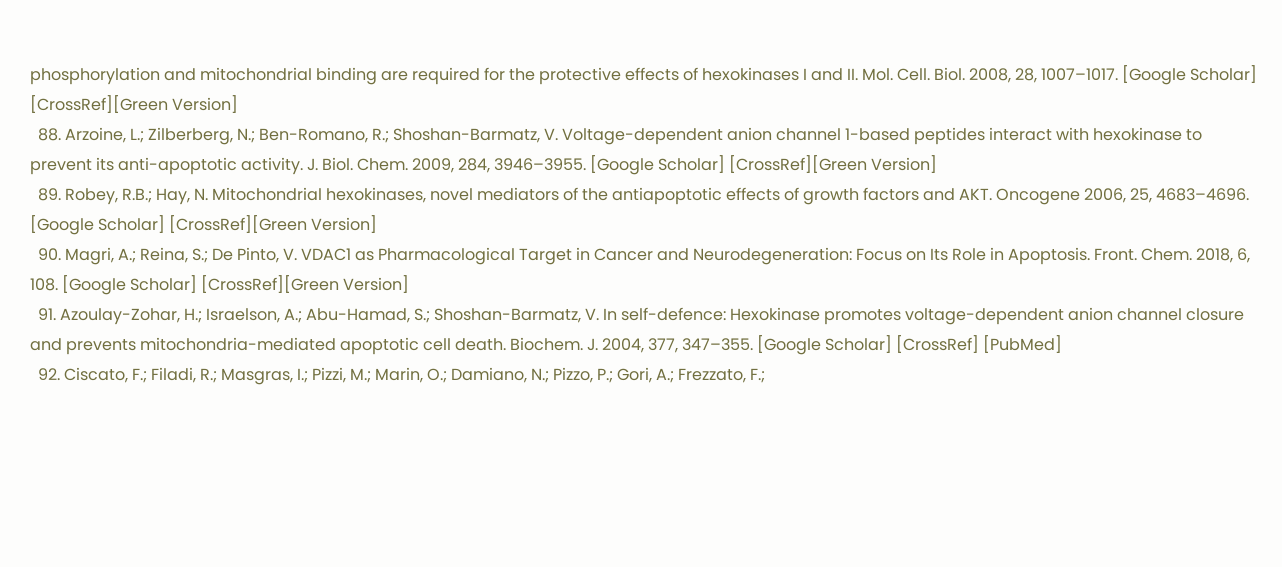phosphorylation and mitochondrial binding are required for the protective effects of hexokinases I and II. Mol. Cell. Biol. 2008, 28, 1007–1017. [Google Scholar] [CrossRef][Green Version]
  88. Arzoine, L.; Zilberberg, N.; Ben-Romano, R.; Shoshan-Barmatz, V. Voltage-dependent anion channel 1-based peptides interact with hexokinase to prevent its anti-apoptotic activity. J. Biol. Chem. 2009, 284, 3946–3955. [Google Scholar] [CrossRef][Green Version]
  89. Robey, R.B.; Hay, N. Mitochondrial hexokinases, novel mediators of the antiapoptotic effects of growth factors and AKT. Oncogene 2006, 25, 4683–4696. [Google Scholar] [CrossRef][Green Version]
  90. Magri, A.; Reina, S.; De Pinto, V. VDAC1 as Pharmacological Target in Cancer and Neurodegeneration: Focus on Its Role in Apoptosis. Front. Chem. 2018, 6, 108. [Google Scholar] [CrossRef][Green Version]
  91. Azoulay-Zohar, H.; Israelson, A.; Abu-Hamad, S.; Shoshan-Barmatz, V. In self-defence: Hexokinase promotes voltage-dependent anion channel closure and prevents mitochondria-mediated apoptotic cell death. Biochem. J. 2004, 377, 347–355. [Google Scholar] [CrossRef] [PubMed]
  92. Ciscato, F.; Filadi, R.; Masgras, I.; Pizzi, M.; Marin, O.; Damiano, N.; Pizzo, P.; Gori, A.; Frezzato, F.;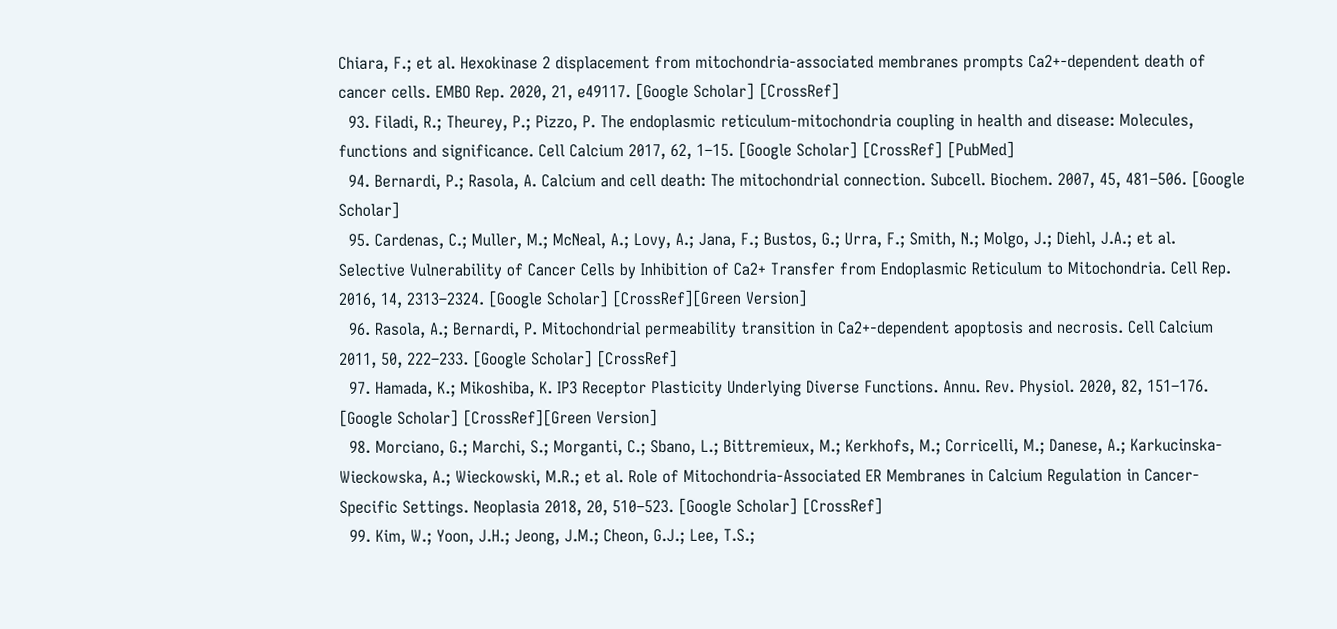Chiara, F.; et al. Hexokinase 2 displacement from mitochondria-associated membranes prompts Ca2+-dependent death of cancer cells. EMBO Rep. 2020, 21, e49117. [Google Scholar] [CrossRef]
  93. Filadi, R.; Theurey, P.; Pizzo, P. The endoplasmic reticulum-mitochondria coupling in health and disease: Molecules, functions and significance. Cell Calcium 2017, 62, 1–15. [Google Scholar] [CrossRef] [PubMed]
  94. Bernardi, P.; Rasola, A. Calcium and cell death: The mitochondrial connection. Subcell. Biochem. 2007, 45, 481–506. [Google Scholar]
  95. Cardenas, C.; Muller, M.; McNeal, A.; Lovy, A.; Jana, F.; Bustos, G.; Urra, F.; Smith, N.; Molgo, J.; Diehl, J.A.; et al. Selective Vulnerability of Cancer Cells by Inhibition of Ca2+ Transfer from Endoplasmic Reticulum to Mitochondria. Cell Rep. 2016, 14, 2313–2324. [Google Scholar] [CrossRef][Green Version]
  96. Rasola, A.; Bernardi, P. Mitochondrial permeability transition in Ca2+-dependent apoptosis and necrosis. Cell Calcium 2011, 50, 222–233. [Google Scholar] [CrossRef]
  97. Hamada, K.; Mikoshiba, K. IP3 Receptor Plasticity Underlying Diverse Functions. Annu. Rev. Physiol. 2020, 82, 151–176. [Google Scholar] [CrossRef][Green Version]
  98. Morciano, G.; Marchi, S.; Morganti, C.; Sbano, L.; Bittremieux, M.; Kerkhofs, M.; Corricelli, M.; Danese, A.; Karkucinska-Wieckowska, A.; Wieckowski, M.R.; et al. Role of Mitochondria-Associated ER Membranes in Calcium Regulation in Cancer-Specific Settings. Neoplasia 2018, 20, 510–523. [Google Scholar] [CrossRef]
  99. Kim, W.; Yoon, J.H.; Jeong, J.M.; Cheon, G.J.; Lee, T.S.;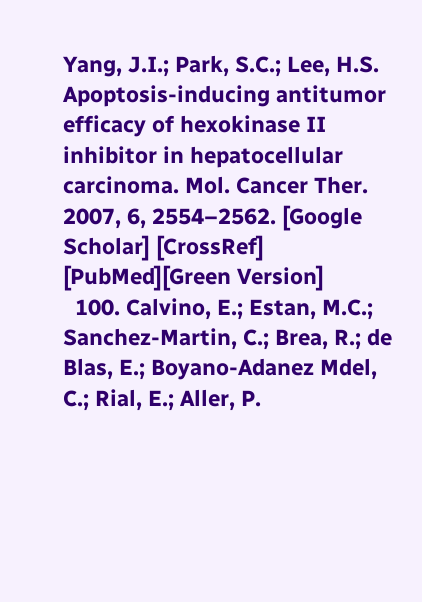Yang, J.I.; Park, S.C.; Lee, H.S. Apoptosis-inducing antitumor efficacy of hexokinase II inhibitor in hepatocellular carcinoma. Mol. Cancer Ther. 2007, 6, 2554–2562. [Google Scholar] [CrossRef] [PubMed][Green Version]
  100. Calvino, E.; Estan, M.C.; Sanchez-Martin, C.; Brea, R.; de Blas, E.; Boyano-Adanez Mdel, C.; Rial, E.; Aller, P.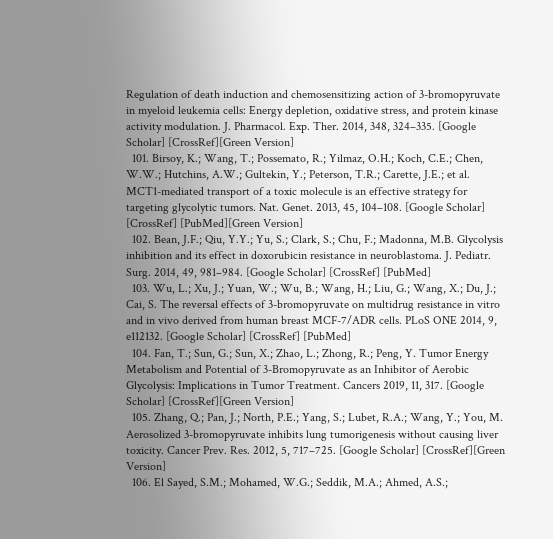Regulation of death induction and chemosensitizing action of 3-bromopyruvate in myeloid leukemia cells: Energy depletion, oxidative stress, and protein kinase activity modulation. J. Pharmacol. Exp. Ther. 2014, 348, 324–335. [Google Scholar] [CrossRef][Green Version]
  101. Birsoy, K.; Wang, T.; Possemato, R.; Yilmaz, O.H.; Koch, C.E.; Chen, W.W.; Hutchins, A.W.; Gultekin, Y.; Peterson, T.R.; Carette, J.E.; et al. MCT1-mediated transport of a toxic molecule is an effective strategy for targeting glycolytic tumors. Nat. Genet. 2013, 45, 104–108. [Google Scholar] [CrossRef] [PubMed][Green Version]
  102. Bean, J.F.; Qiu, Y.Y.; Yu, S.; Clark, S.; Chu, F.; Madonna, M.B. Glycolysis inhibition and its effect in doxorubicin resistance in neuroblastoma. J. Pediatr. Surg. 2014, 49, 981–984. [Google Scholar] [CrossRef] [PubMed]
  103. Wu, L.; Xu, J.; Yuan, W.; Wu, B.; Wang, H.; Liu, G.; Wang, X.; Du, J.; Cai, S. The reversal effects of 3-bromopyruvate on multidrug resistance in vitro and in vivo derived from human breast MCF-7/ADR cells. PLoS ONE 2014, 9, e112132. [Google Scholar] [CrossRef] [PubMed]
  104. Fan, T.; Sun, G.; Sun, X.; Zhao, L.; Zhong, R.; Peng, Y. Tumor Energy Metabolism and Potential of 3-Bromopyruvate as an Inhibitor of Aerobic Glycolysis: Implications in Tumor Treatment. Cancers 2019, 11, 317. [Google Scholar] [CrossRef][Green Version]
  105. Zhang, Q.; Pan, J.; North, P.E.; Yang, S.; Lubet, R.A.; Wang, Y.; You, M. Aerosolized 3-bromopyruvate inhibits lung tumorigenesis without causing liver toxicity. Cancer Prev. Res. 2012, 5, 717–725. [Google Scholar] [CrossRef][Green Version]
  106. El Sayed, S.M.; Mohamed, W.G.; Seddik, M.A.; Ahmed, A.S.;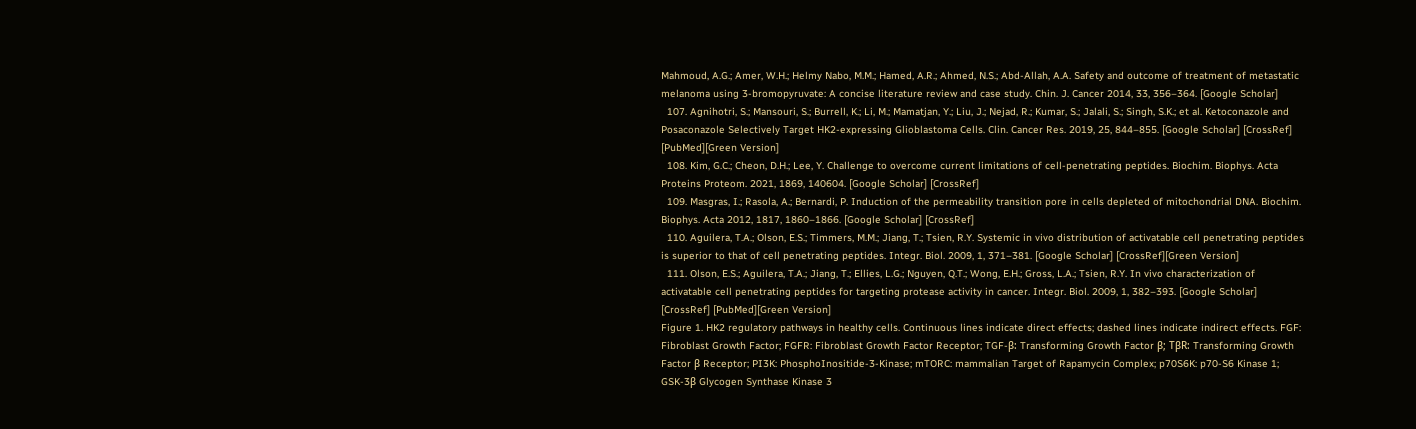Mahmoud, A.G.; Amer, W.H.; Helmy Nabo, M.M.; Hamed, A.R.; Ahmed, N.S.; Abd-Allah, A.A. Safety and outcome of treatment of metastatic melanoma using 3-bromopyruvate: A concise literature review and case study. Chin. J. Cancer 2014, 33, 356–364. [Google Scholar]
  107. Agnihotri, S.; Mansouri, S.; Burrell, K.; Li, M.; Mamatjan, Y.; Liu, J.; Nejad, R.; Kumar, S.; Jalali, S.; Singh, S.K.; et al. Ketoconazole and Posaconazole Selectively Target HK2-expressing Glioblastoma Cells. Clin. Cancer Res. 2019, 25, 844–855. [Google Scholar] [CrossRef] [PubMed][Green Version]
  108. Kim, G.C.; Cheon, D.H.; Lee, Y. Challenge to overcome current limitations of cell-penetrating peptides. Biochim. Biophys. Acta Proteins Proteom. 2021, 1869, 140604. [Google Scholar] [CrossRef]
  109. Masgras, I.; Rasola, A.; Bernardi, P. Induction of the permeability transition pore in cells depleted of mitochondrial DNA. Biochim. Biophys. Acta 2012, 1817, 1860–1866. [Google Scholar] [CrossRef]
  110. Aguilera, T.A.; Olson, E.S.; Timmers, M.M.; Jiang, T.; Tsien, R.Y. Systemic in vivo distribution of activatable cell penetrating peptides is superior to that of cell penetrating peptides. Integr. Biol. 2009, 1, 371–381. [Google Scholar] [CrossRef][Green Version]
  111. Olson, E.S.; Aguilera, T.A.; Jiang, T.; Ellies, L.G.; Nguyen, Q.T.; Wong, E.H.; Gross, L.A.; Tsien, R.Y. In vivo characterization of activatable cell penetrating peptides for targeting protease activity in cancer. Integr. Biol. 2009, 1, 382–393. [Google Scholar] [CrossRef] [PubMed][Green Version]
Figure 1. HK2 regulatory pathways in healthy cells. Continuous lines indicate direct effects; dashed lines indicate indirect effects. FGF: Fibroblast Growth Factor; FGFR: Fibroblast Growth Factor Receptor; TGF-β: Transforming Growth Factor β; TβR: Transforming Growth Factor β Receptor; PI3K: PhosphoInositide-3-Kinase; mTORC: mammalian Target of Rapamycin Complex; p70S6K: p70-S6 Kinase 1; GSK-3β Glycogen Synthase Kinase 3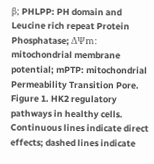β; PHLPP: PH domain and Leucine rich repeat Protein Phosphatase; ΔΨm: mitochondrial membrane potential; mPTP: mitochondrial Permeability Transition Pore.
Figure 1. HK2 regulatory pathways in healthy cells. Continuous lines indicate direct effects; dashed lines indicate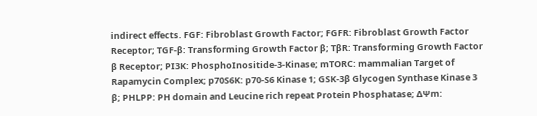indirect effects. FGF: Fibroblast Growth Factor; FGFR: Fibroblast Growth Factor Receptor; TGF-β: Transforming Growth Factor β; TβR: Transforming Growth Factor β Receptor; PI3K: PhosphoInositide-3-Kinase; mTORC: mammalian Target of Rapamycin Complex; p70S6K: p70-S6 Kinase 1; GSK-3β Glycogen Synthase Kinase 3 β; PHLPP: PH domain and Leucine rich repeat Protein Phosphatase; ΔΨm: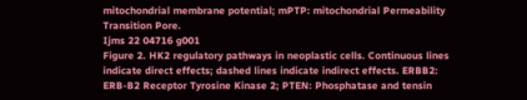mitochondrial membrane potential; mPTP: mitochondrial Permeability Transition Pore.
Ijms 22 04716 g001
Figure 2. HK2 regulatory pathways in neoplastic cells. Continuous lines indicate direct effects; dashed lines indicate indirect effects. ERBB2: ERB-B2 Receptor Tyrosine Kinase 2; PTEN: Phosphatase and tensin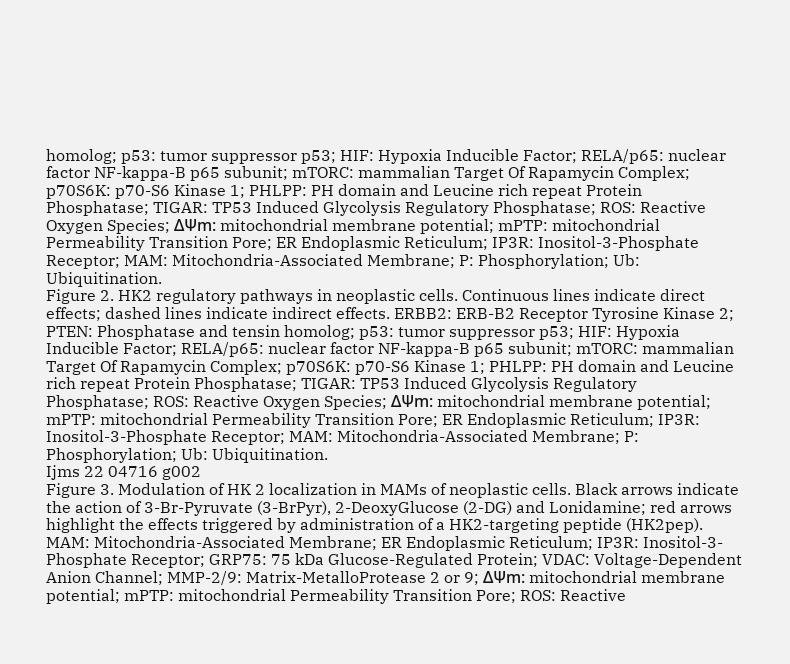homolog; p53: tumor suppressor p53; HIF: Hypoxia Inducible Factor; RELA/p65: nuclear factor NF-kappa-B p65 subunit; mTORC: mammalian Target Of Rapamycin Complex; p70S6K: p70-S6 Kinase 1; PHLPP: PH domain and Leucine rich repeat Protein Phosphatase; TIGAR: TP53 Induced Glycolysis Regulatory Phosphatase; ROS: Reactive Oxygen Species; ΔΨm: mitochondrial membrane potential; mPTP: mitochondrial Permeability Transition Pore; ER Endoplasmic Reticulum; IP3R: Inositol-3-Phosphate Receptor; MAM: Mitochondria-Associated Membrane; P: Phosphorylation; Ub: Ubiquitination.
Figure 2. HK2 regulatory pathways in neoplastic cells. Continuous lines indicate direct effects; dashed lines indicate indirect effects. ERBB2: ERB-B2 Receptor Tyrosine Kinase 2; PTEN: Phosphatase and tensin homolog; p53: tumor suppressor p53; HIF: Hypoxia Inducible Factor; RELA/p65: nuclear factor NF-kappa-B p65 subunit; mTORC: mammalian Target Of Rapamycin Complex; p70S6K: p70-S6 Kinase 1; PHLPP: PH domain and Leucine rich repeat Protein Phosphatase; TIGAR: TP53 Induced Glycolysis Regulatory Phosphatase; ROS: Reactive Oxygen Species; ΔΨm: mitochondrial membrane potential; mPTP: mitochondrial Permeability Transition Pore; ER Endoplasmic Reticulum; IP3R: Inositol-3-Phosphate Receptor; MAM: Mitochondria-Associated Membrane; P: Phosphorylation; Ub: Ubiquitination.
Ijms 22 04716 g002
Figure 3. Modulation of HK 2 localization in MAMs of neoplastic cells. Black arrows indicate the action of 3-Br-Pyruvate (3-BrPyr), 2-DeoxyGlucose (2-DG) and Lonidamine; red arrows highlight the effects triggered by administration of a HK2-targeting peptide (HK2pep). MAM: Mitochondria-Associated Membrane; ER Endoplasmic Reticulum; IP3R: Inositol-3-Phosphate Receptor; GRP75: 75 kDa Glucose-Regulated Protein; VDAC: Voltage-Dependent Anion Channel; MMP-2/9: Matrix-MetalloProtease 2 or 9; ΔΨm: mitochondrial membrane potential; mPTP: mitochondrial Permeability Transition Pore; ROS: Reactive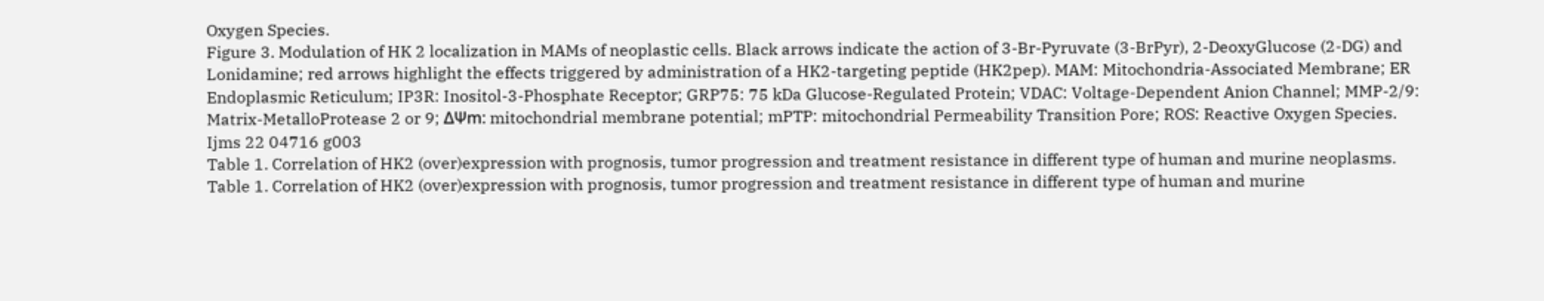Oxygen Species.
Figure 3. Modulation of HK 2 localization in MAMs of neoplastic cells. Black arrows indicate the action of 3-Br-Pyruvate (3-BrPyr), 2-DeoxyGlucose (2-DG) and Lonidamine; red arrows highlight the effects triggered by administration of a HK2-targeting peptide (HK2pep). MAM: Mitochondria-Associated Membrane; ER Endoplasmic Reticulum; IP3R: Inositol-3-Phosphate Receptor; GRP75: 75 kDa Glucose-Regulated Protein; VDAC: Voltage-Dependent Anion Channel; MMP-2/9: Matrix-MetalloProtease 2 or 9; ΔΨm: mitochondrial membrane potential; mPTP: mitochondrial Permeability Transition Pore; ROS: Reactive Oxygen Species.
Ijms 22 04716 g003
Table 1. Correlation of HK2 (over)expression with prognosis, tumor progression and treatment resistance in different type of human and murine neoplasms.
Table 1. Correlation of HK2 (over)expression with prognosis, tumor progression and treatment resistance in different type of human and murine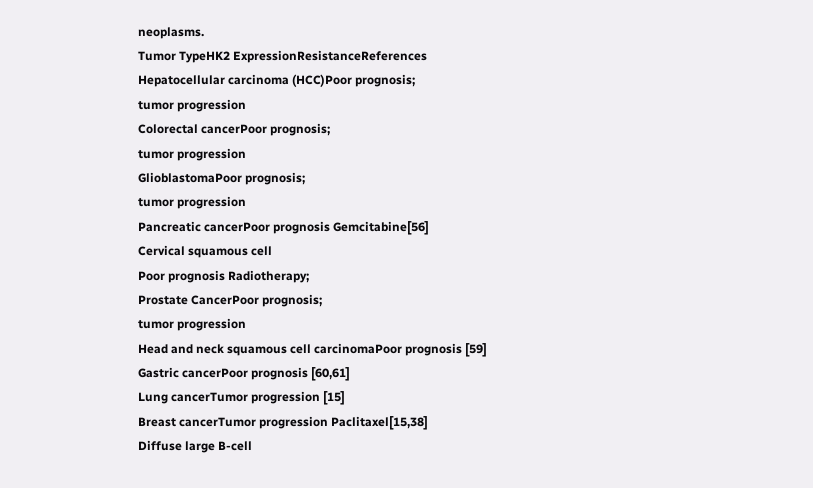neoplasms.
Tumor TypeHK2 ExpressionResistanceReferences
Hepatocellular carcinoma (HCC)Poor prognosis;
tumor progression
Colorectal cancerPoor prognosis;
tumor progression
GlioblastomaPoor prognosis;
tumor progression
Pancreatic cancerPoor prognosis Gemcitabine[56]
Cervical squamous cell
Poor prognosis Radiotherapy;
Prostate CancerPoor prognosis;
tumor progression
Head and neck squamous cell carcinomaPoor prognosis [59]
Gastric cancerPoor prognosis [60,61]
Lung cancerTumor progression [15]
Breast cancerTumor progression Paclitaxel[15,38]
Diffuse large B-cell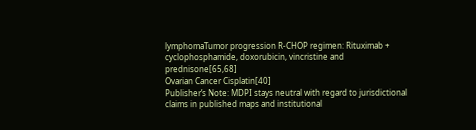lymphomaTumor progression R-CHOP regimen: Rituximab + cyclophosphamide, doxorubicin, vincristine and prednisone[65,68]
Ovarian Cancer Cisplatin[40]
Publisher’s Note: MDPI stays neutral with regard to jurisdictional claims in published maps and institutional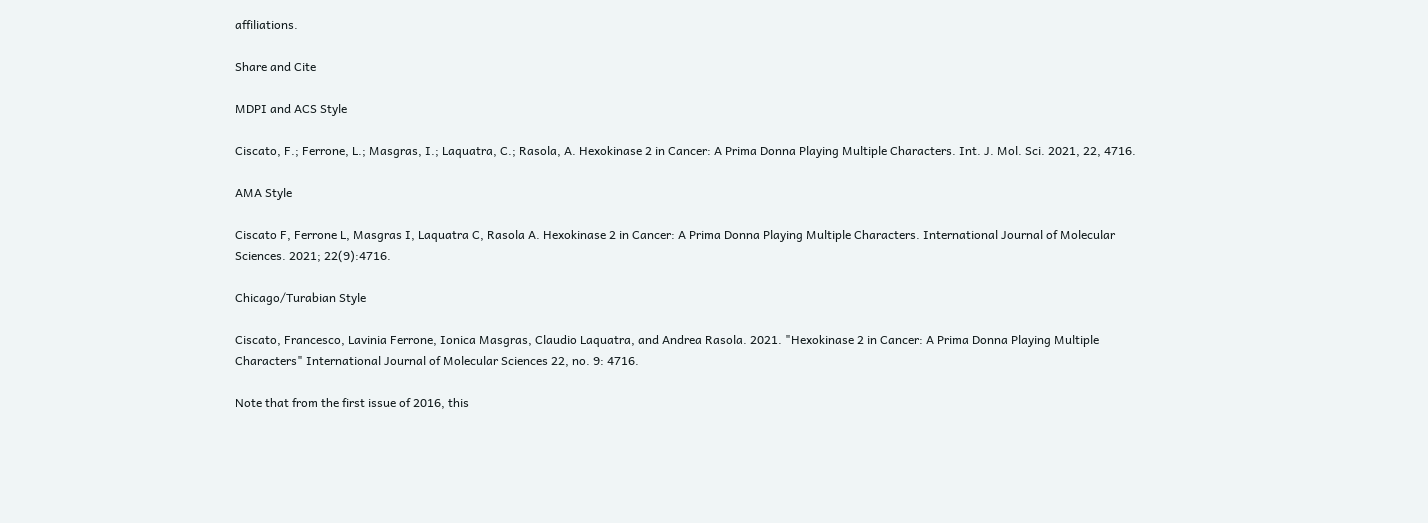affiliations.

Share and Cite

MDPI and ACS Style

Ciscato, F.; Ferrone, L.; Masgras, I.; Laquatra, C.; Rasola, A. Hexokinase 2 in Cancer: A Prima Donna Playing Multiple Characters. Int. J. Mol. Sci. 2021, 22, 4716.

AMA Style

Ciscato F, Ferrone L, Masgras I, Laquatra C, Rasola A. Hexokinase 2 in Cancer: A Prima Donna Playing Multiple Characters. International Journal of Molecular Sciences. 2021; 22(9):4716.

Chicago/Turabian Style

Ciscato, Francesco, Lavinia Ferrone, Ionica Masgras, Claudio Laquatra, and Andrea Rasola. 2021. "Hexokinase 2 in Cancer: A Prima Donna Playing Multiple Characters" International Journal of Molecular Sciences 22, no. 9: 4716.

Note that from the first issue of 2016, this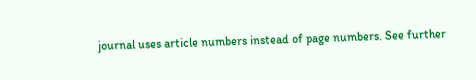journal uses article numbers instead of page numbers. See further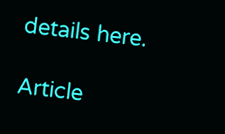details here.

Article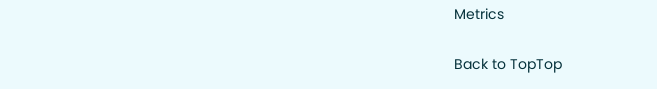Metrics

Back to TopTop